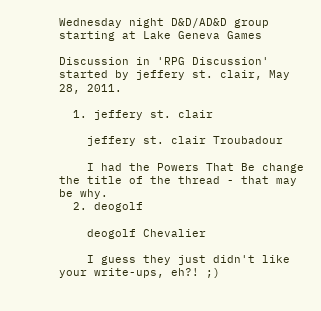Wednesday night D&D/AD&D group starting at Lake Geneva Games

Discussion in 'RPG Discussion' started by jeffery st. clair, May 28, 2011.

  1. jeffery st. clair

    jeffery st. clair Troubadour

    I had the Powers That Be change the title of the thread - that may be why.
  2. deogolf

    deogolf Chevalier

    I guess they just didn't like your write-ups, eh?! ;)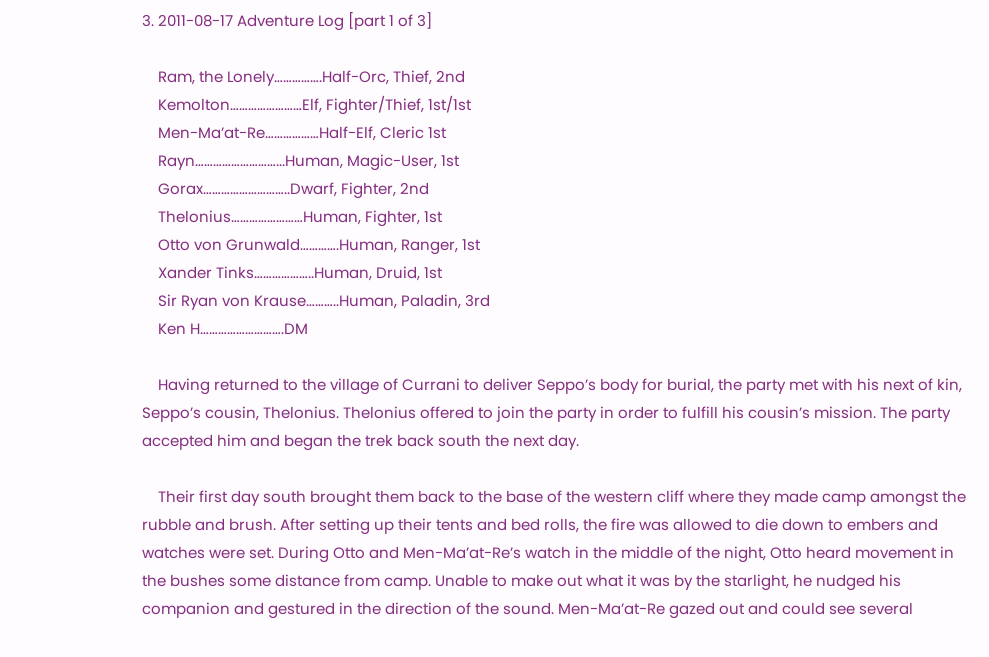3. 2011-08-17 Adventure Log [part 1 of 3]

    Ram, the Lonely…………….Half-Orc, Thief, 2nd
    Kemolton……………………Elf, Fighter/Thief, 1st/1st
    Men-Ma’at-Re………………Half-Elf, Cleric 1st
    Rayn………………………...Human, Magic-User, 1st
    Gorax………………………..Dwarf, Fighter, 2nd
    Thelonius……………………Human, Fighter, 1st
    Otto von Grunwald………….Human, Ranger, 1st
    Xander Tinks………………..Human, Druid, 1st
    Sir Ryan von Krause………..Human, Paladin, 3rd
    Ken H……………………….DM

    Having returned to the village of Currani to deliver Seppo’s body for burial, the party met with his next of kin, Seppo’s cousin, Thelonius. Thelonius offered to join the party in order to fulfill his cousin’s mission. The party accepted him and began the trek back south the next day.

    Their first day south brought them back to the base of the western cliff where they made camp amongst the rubble and brush. After setting up their tents and bed rolls, the fire was allowed to die down to embers and watches were set. During Otto and Men-Ma’at-Re’s watch in the middle of the night, Otto heard movement in the bushes some distance from camp. Unable to make out what it was by the starlight, he nudged his companion and gestured in the direction of the sound. Men-Ma’at-Re gazed out and could see several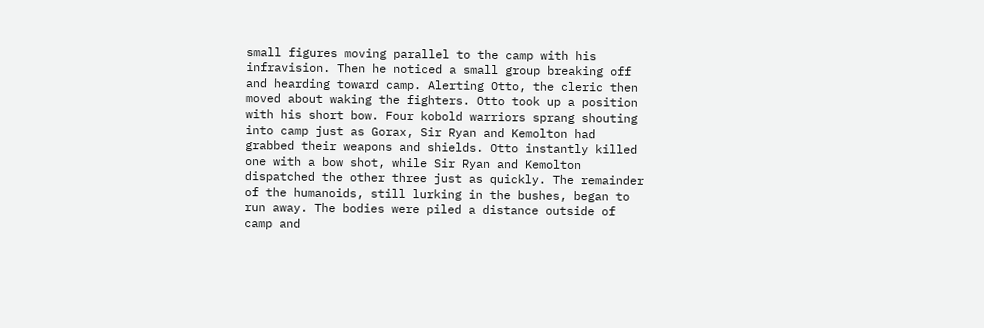small figures moving parallel to the camp with his infravision. Then he noticed a small group breaking off and hearding toward camp. Alerting Otto, the cleric then moved about waking the fighters. Otto took up a position with his short bow. Four kobold warriors sprang shouting into camp just as Gorax, Sir Ryan and Kemolton had grabbed their weapons and shields. Otto instantly killed one with a bow shot, while Sir Ryan and Kemolton dispatched the other three just as quickly. The remainder of the humanoids, still lurking in the bushes, began to run away. The bodies were piled a distance outside of camp and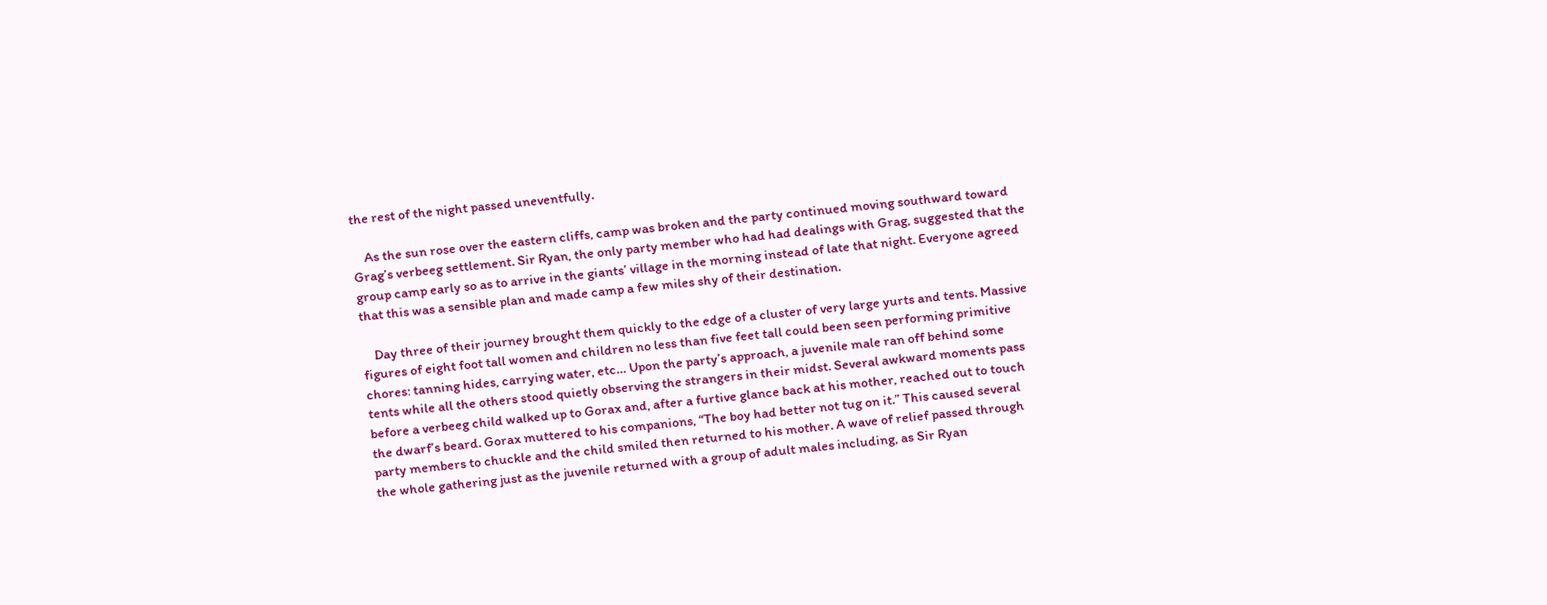the rest of the night passed uneventfully.

    As the sun rose over the eastern cliffs, camp was broken and the party continued moving southward toward Grag’s verbeeg settlement. Sir Ryan, the only party member who had had dealings with Grag, suggested that the group camp early so as to arrive in the giants’ village in the morning instead of late that night. Everyone agreed that this was a sensible plan and made camp a few miles shy of their destination.

    Day three of their journey brought them quickly to the edge of a cluster of very large yurts and tents. Massive figures of eight foot tall women and children no less than five feet tall could been seen performing primitive chores: tanning hides, carrying water, etc… Upon the party’s approach, a juvenile male ran off behind some tents while all the others stood quietly observing the strangers in their midst. Several awkward moments pass before a verbeeg child walked up to Gorax and, after a furtive glance back at his mother, reached out to touch the dwarf’s beard. Gorax muttered to his companions, “The boy had better not tug on it.” This caused several party members to chuckle and the child smiled then returned to his mother. A wave of relief passed through the whole gathering just as the juvenile returned with a group of adult males including, as Sir Ryan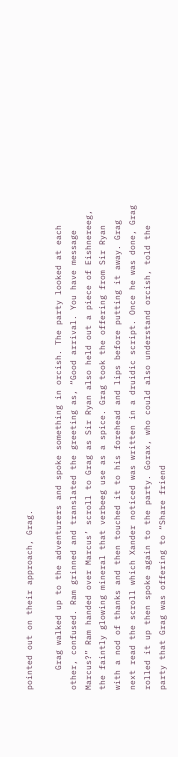pointed out on their approach, Grag.

    Grag walked up to the adventurers and spoke something in orcish. The party looked at each other, confused. Ram grinned and translated the greeting as, “Good arrival. You have message Marcus?” Ram handed over Marcus’ scroll to Grag as Sir Ryan also held out a piece of Eishnereeg, the faintly glowing mineral that verbeeg use as a spice. Grag took the offering from Sir Ryan with a nod of thanks and then touched it to his forehead and lips before putting it away. Grag next read the scroll which Xander noticed was written in a druidic script. Once he was done, Grag rolled it up then spoke again to the party. Gorax, who could also understand orcish, told the party that Grag was offering to “Share friend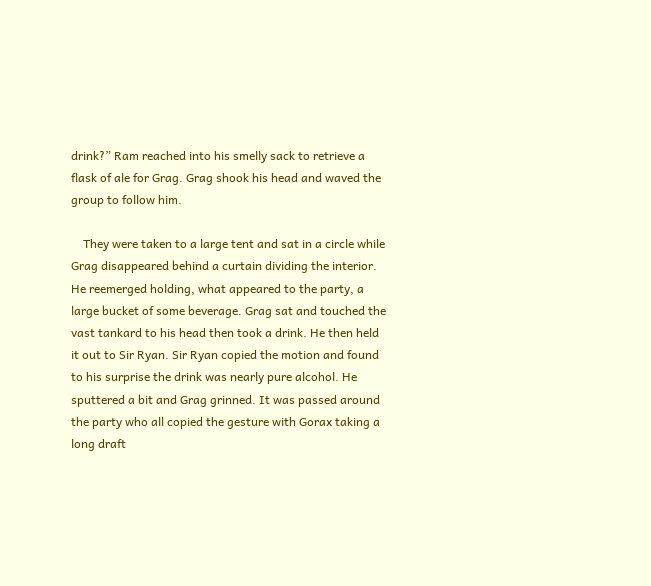drink?” Ram reached into his smelly sack to retrieve a flask of ale for Grag. Grag shook his head and waved the group to follow him.

    They were taken to a large tent and sat in a circle while Grag disappeared behind a curtain dividing the interior. He reemerged holding, what appeared to the party, a large bucket of some beverage. Grag sat and touched the vast tankard to his head then took a drink. He then held it out to Sir Ryan. Sir Ryan copied the motion and found to his surprise the drink was nearly pure alcohol. He sputtered a bit and Grag grinned. It was passed around the party who all copied the gesture with Gorax taking a long draft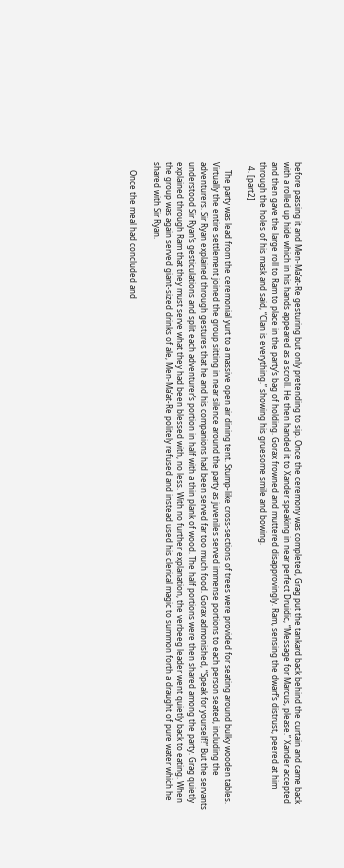before passing it and Men-Ma’at-Re gesturing but only pretending to sip. Once the ceremony was completed, Grag put the tankard back behind the curtain and came back with a rolled up hide which in his hands appeared as a scroll. He then handed it to Xander speaking in near perfect Druidic, “Message for Marcus, please.” Xander accepted and then gave the large roll to Ram to place in the party’s bag of holding. Gorax frowned and muttered disapprovingly. Ram, sensing the dwarf’s distrust, peered at him through the holes of his mask and said, “Clan is everything.” showing his gruesome smile and bowing.
  4. [part2]

    The party was lead from the ceremonial yurt to a massive open air dining tent. Stump-like cross-sections of trees were provided for seating around bulky wooden tables. Virtually the entire settlement joined the group sitting in near silence around the party as juveniles served immense portions to each person seated, including the adventurers. Sir Ryan explained through gestures that he and his companions had been served far too much food. Gorax admonished, “Speak for yourself!” But the servants understood Sir Ryan’s gesticulations and split each adventurer’s portion in half with a thin plank of wood. The half portions were then shared among the party. Grag quietly explained through Ram that they must serve what they had been blessed with, no less. With no further explanation, the verbeeg leader went quietly back to eating. When the group was again served giant-sized drinks of ale, Men-Ma’at-Re politely refused and instead used his clerical magic to summon forth a draught of pure water which he shared with Sir Ryan.

    Once the meal had concluded and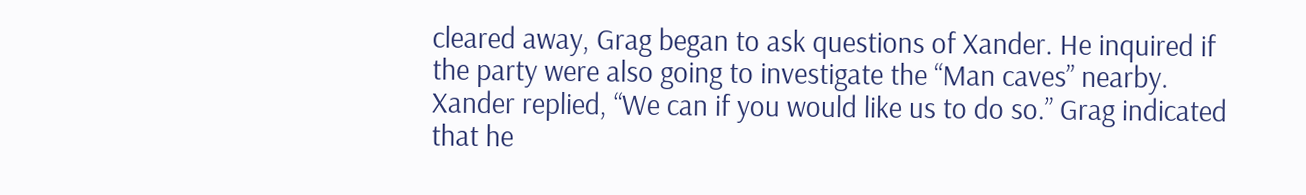cleared away, Grag began to ask questions of Xander. He inquired if the party were also going to investigate the “Man caves” nearby. Xander replied, “We can if you would like us to do so.” Grag indicated that he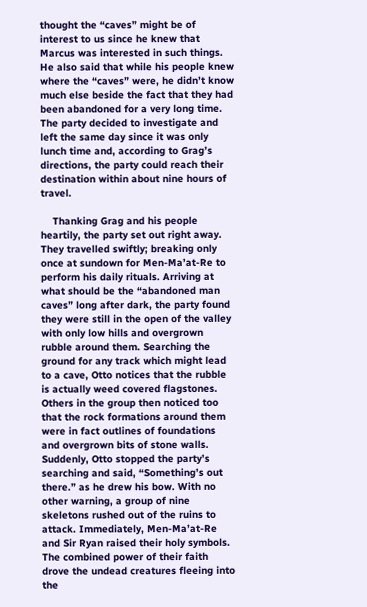thought the “caves” might be of interest to us since he knew that Marcus was interested in such things. He also said that while his people knew where the “caves” were, he didn’t know much else beside the fact that they had been abandoned for a very long time. The party decided to investigate and left the same day since it was only lunch time and, according to Grag’s directions, the party could reach their destination within about nine hours of travel.

    Thanking Grag and his people heartily, the party set out right away. They travelled swiftly; breaking only once at sundown for Men-Ma’at-Re to perform his daily rituals. Arriving at what should be the “abandoned man caves” long after dark, the party found they were still in the open of the valley with only low hills and overgrown rubble around them. Searching the ground for any track which might lead to a cave, Otto notices that the rubble is actually weed covered flagstones. Others in the group then noticed too that the rock formations around them were in fact outlines of foundations and overgrown bits of stone walls. Suddenly, Otto stopped the party’s searching and said, “Something’s out there.” as he drew his bow. With no other warning, a group of nine skeletons rushed out of the ruins to attack. Immediately, Men-Ma’at-Re and Sir Ryan raised their holy symbols. The combined power of their faith drove the undead creatures fleeing into the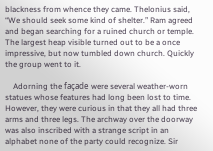blackness from whence they came. Thelonius said, “We should seek some kind of shelter.” Ram agreed and began searching for a ruined church or temple. The largest heap visible turned out to be a once impressive, but now tumbled down church. Quickly the group went to it.

    Adorning the façade were several weather-worn statues whose features had long been lost to time. However, they were curious in that they all had three arms and three legs. The archway over the doorway was also inscribed with a strange script in an alphabet none of the party could recognize. Sir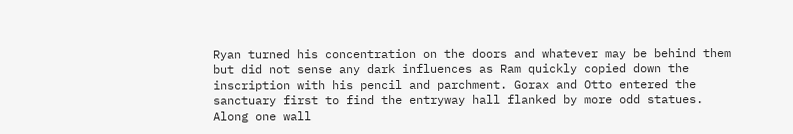Ryan turned his concentration on the doors and whatever may be behind them but did not sense any dark influences as Ram quickly copied down the inscription with his pencil and parchment. Gorax and Otto entered the sanctuary first to find the entryway hall flanked by more odd statues. Along one wall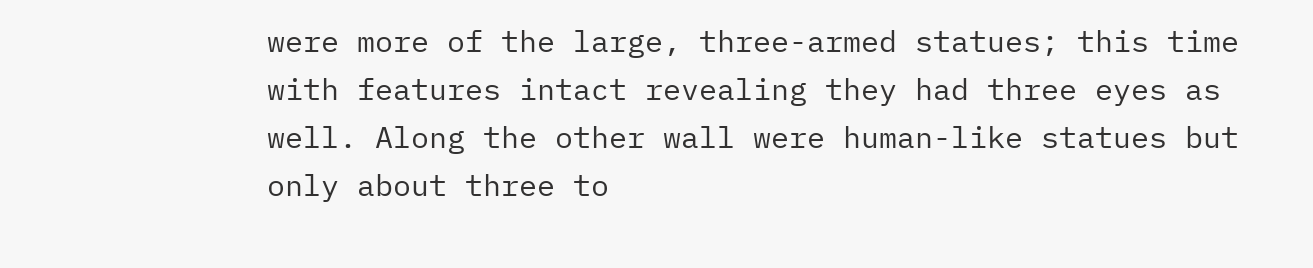were more of the large, three-armed statues; this time with features intact revealing they had three eyes as well. Along the other wall were human-like statues but only about three to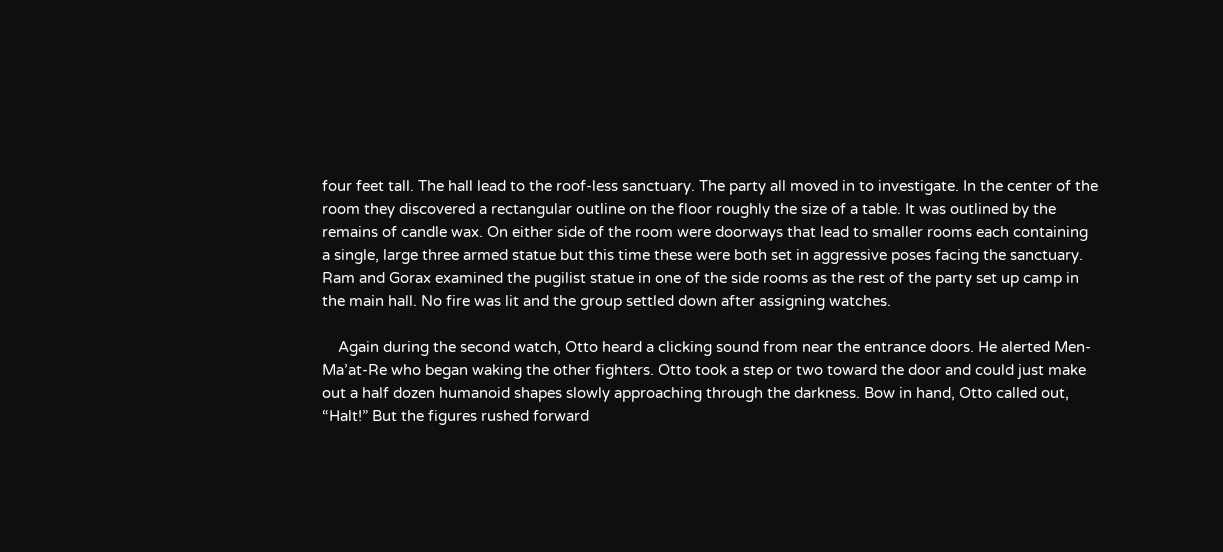four feet tall. The hall lead to the roof-less sanctuary. The party all moved in to investigate. In the center of the room they discovered a rectangular outline on the floor roughly the size of a table. It was outlined by the remains of candle wax. On either side of the room were doorways that lead to smaller rooms each containing a single, large three armed statue but this time these were both set in aggressive poses facing the sanctuary. Ram and Gorax examined the pugilist statue in one of the side rooms as the rest of the party set up camp in the main hall. No fire was lit and the group settled down after assigning watches.

    Again during the second watch, Otto heard a clicking sound from near the entrance doors. He alerted Men-Ma’at-Re who began waking the other fighters. Otto took a step or two toward the door and could just make out a half dozen humanoid shapes slowly approaching through the darkness. Bow in hand, Otto called out, “Halt!” But the figures rushed forward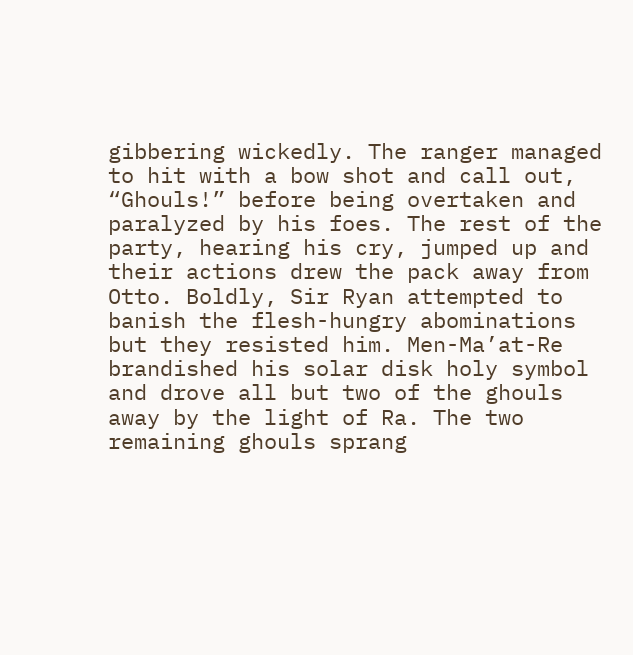gibbering wickedly. The ranger managed to hit with a bow shot and call out, “Ghouls!” before being overtaken and paralyzed by his foes. The rest of the party, hearing his cry, jumped up and their actions drew the pack away from Otto. Boldly, Sir Ryan attempted to banish the flesh-hungry abominations but they resisted him. Men-Ma’at-Re brandished his solar disk holy symbol and drove all but two of the ghouls away by the light of Ra. The two remaining ghouls sprang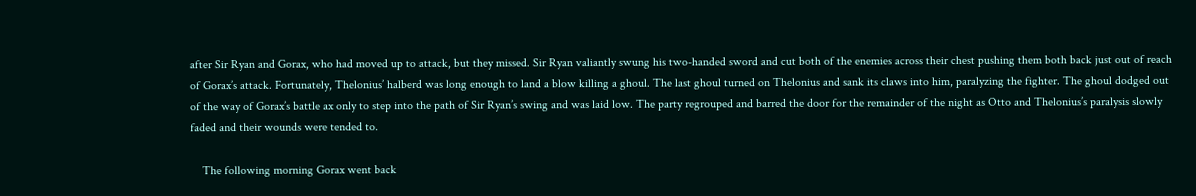after Sir Ryan and Gorax, who had moved up to attack, but they missed. Sir Ryan valiantly swung his two-handed sword and cut both of the enemies across their chest pushing them both back just out of reach of Gorax’s attack. Fortunately, Thelonius’ halberd was long enough to land a blow killing a ghoul. The last ghoul turned on Thelonius and sank its claws into him, paralyzing the fighter. The ghoul dodged out of the way of Gorax’s battle ax only to step into the path of Sir Ryan’s swing and was laid low. The party regrouped and barred the door for the remainder of the night as Otto and Thelonius’s paralysis slowly faded and their wounds were tended to.

    The following morning Gorax went back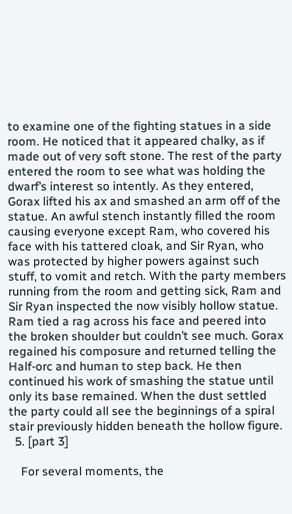to examine one of the fighting statues in a side room. He noticed that it appeared chalky, as if made out of very soft stone. The rest of the party entered the room to see what was holding the dwarf’s interest so intently. As they entered, Gorax lifted his ax and smashed an arm off of the statue. An awful stench instantly filled the room causing everyone except Ram, who covered his face with his tattered cloak, and Sir Ryan, who was protected by higher powers against such stuff, to vomit and retch. With the party members running from the room and getting sick, Ram and Sir Ryan inspected the now visibly hollow statue. Ram tied a rag across his face and peered into the broken shoulder but couldn’t see much. Gorax regained his composure and returned telling the Half-orc and human to step back. He then continued his work of smashing the statue until only its base remained. When the dust settled the party could all see the beginnings of a spiral stair previously hidden beneath the hollow figure.
  5. [part 3]

    For several moments, the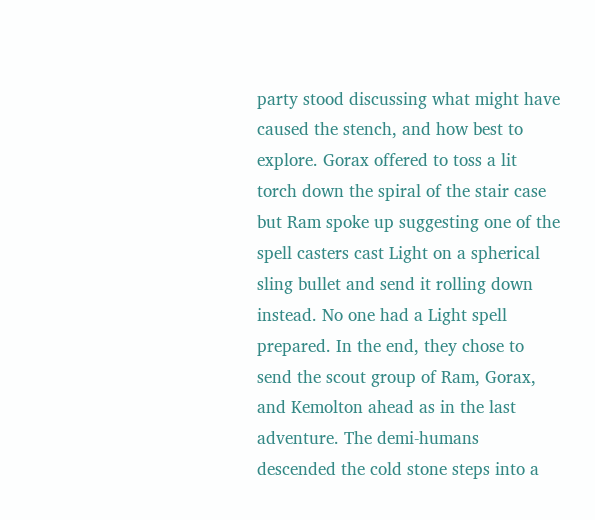party stood discussing what might have caused the stench, and how best to explore. Gorax offered to toss a lit torch down the spiral of the stair case but Ram spoke up suggesting one of the spell casters cast Light on a spherical sling bullet and send it rolling down instead. No one had a Light spell prepared. In the end, they chose to send the scout group of Ram, Gorax, and Kemolton ahead as in the last adventure. The demi-humans descended the cold stone steps into a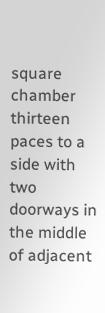square chamber thirteen paces to a side with two doorways in the middle of adjacent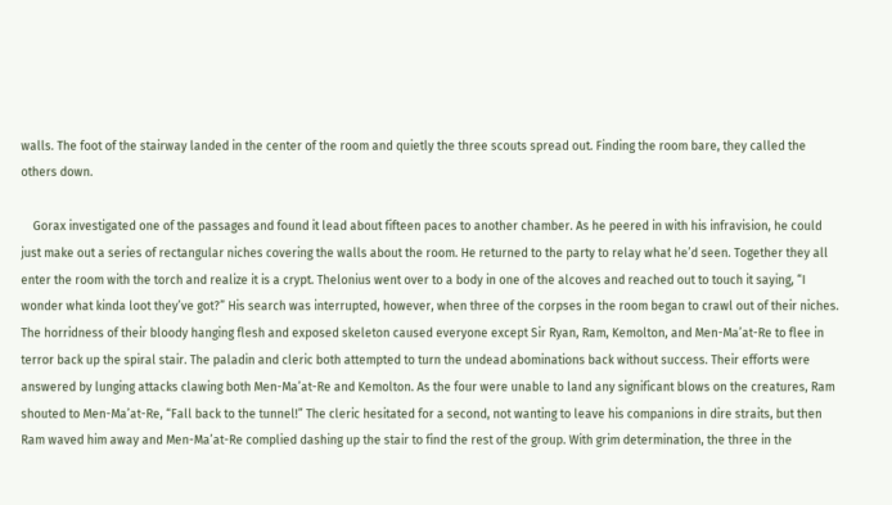walls. The foot of the stairway landed in the center of the room and quietly the three scouts spread out. Finding the room bare, they called the others down.

    Gorax investigated one of the passages and found it lead about fifteen paces to another chamber. As he peered in with his infravision, he could just make out a series of rectangular niches covering the walls about the room. He returned to the party to relay what he’d seen. Together they all enter the room with the torch and realize it is a crypt. Thelonius went over to a body in one of the alcoves and reached out to touch it saying, “I wonder what kinda loot they’ve got?” His search was interrupted, however, when three of the corpses in the room began to crawl out of their niches. The horridness of their bloody hanging flesh and exposed skeleton caused everyone except Sir Ryan, Ram, Kemolton, and Men-Ma’at-Re to flee in terror back up the spiral stair. The paladin and cleric both attempted to turn the undead abominations back without success. Their efforts were answered by lunging attacks clawing both Men-Ma’at-Re and Kemolton. As the four were unable to land any significant blows on the creatures, Ram shouted to Men-Ma’at-Re, “Fall back to the tunnel!” The cleric hesitated for a second, not wanting to leave his companions in dire straits, but then Ram waved him away and Men-Ma’at-Re complied dashing up the stair to find the rest of the group. With grim determination, the three in the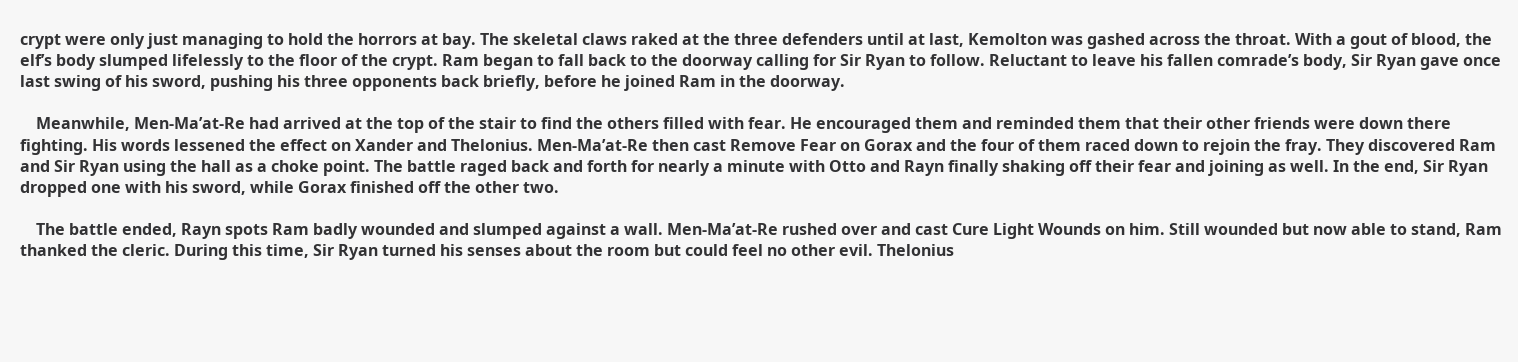crypt were only just managing to hold the horrors at bay. The skeletal claws raked at the three defenders until at last, Kemolton was gashed across the throat. With a gout of blood, the elf’s body slumped lifelessly to the floor of the crypt. Ram began to fall back to the doorway calling for Sir Ryan to follow. Reluctant to leave his fallen comrade’s body, Sir Ryan gave once last swing of his sword, pushing his three opponents back briefly, before he joined Ram in the doorway.

    Meanwhile, Men-Ma’at-Re had arrived at the top of the stair to find the others filled with fear. He encouraged them and reminded them that their other friends were down there fighting. His words lessened the effect on Xander and Thelonius. Men-Ma’at-Re then cast Remove Fear on Gorax and the four of them raced down to rejoin the fray. They discovered Ram and Sir Ryan using the hall as a choke point. The battle raged back and forth for nearly a minute with Otto and Rayn finally shaking off their fear and joining as well. In the end, Sir Ryan dropped one with his sword, while Gorax finished off the other two.

    The battle ended, Rayn spots Ram badly wounded and slumped against a wall. Men-Ma’at-Re rushed over and cast Cure Light Wounds on him. Still wounded but now able to stand, Ram thanked the cleric. During this time, Sir Ryan turned his senses about the room but could feel no other evil. Thelonius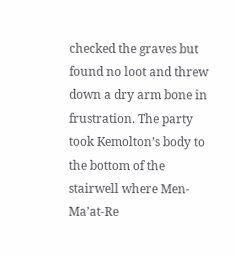checked the graves but found no loot and threw down a dry arm bone in frustration. The party took Kemolton’s body to the bottom of the stairwell where Men-Ma’at-Re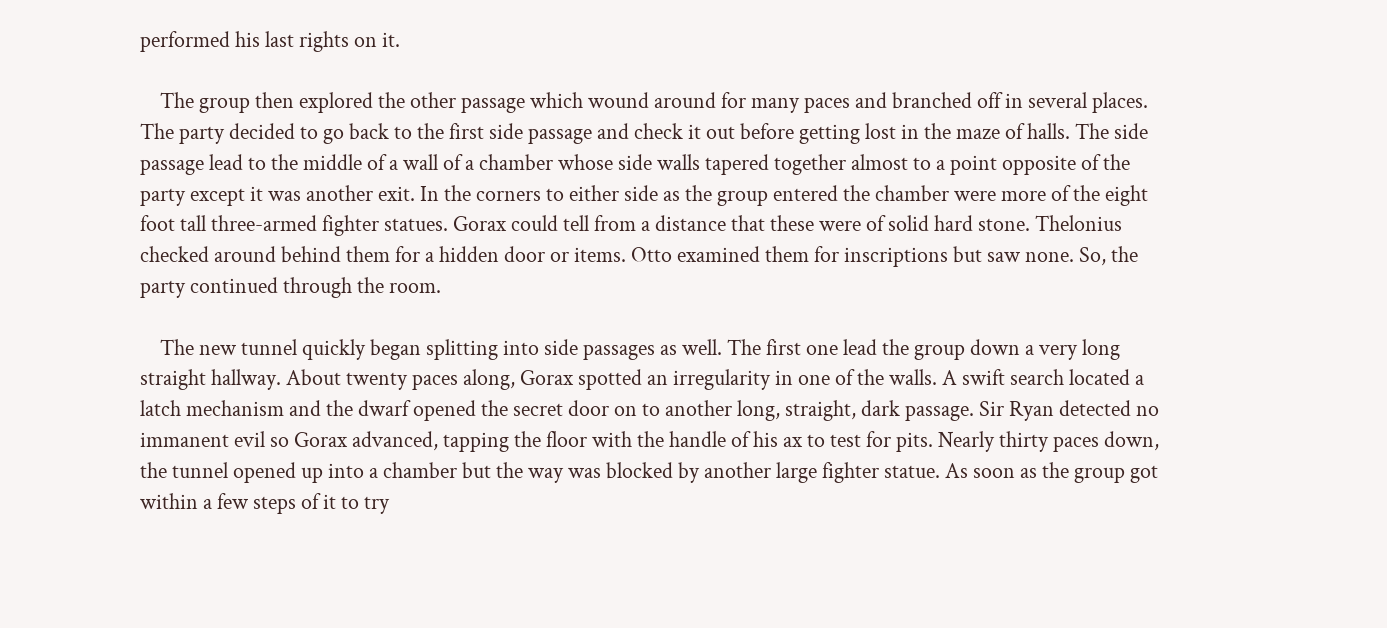performed his last rights on it.

    The group then explored the other passage which wound around for many paces and branched off in several places. The party decided to go back to the first side passage and check it out before getting lost in the maze of halls. The side passage lead to the middle of a wall of a chamber whose side walls tapered together almost to a point opposite of the party except it was another exit. In the corners to either side as the group entered the chamber were more of the eight foot tall three-armed fighter statues. Gorax could tell from a distance that these were of solid hard stone. Thelonius checked around behind them for a hidden door or items. Otto examined them for inscriptions but saw none. So, the party continued through the room.

    The new tunnel quickly began splitting into side passages as well. The first one lead the group down a very long straight hallway. About twenty paces along, Gorax spotted an irregularity in one of the walls. A swift search located a latch mechanism and the dwarf opened the secret door on to another long, straight, dark passage. Sir Ryan detected no immanent evil so Gorax advanced, tapping the floor with the handle of his ax to test for pits. Nearly thirty paces down, the tunnel opened up into a chamber but the way was blocked by another large fighter statue. As soon as the group got within a few steps of it to try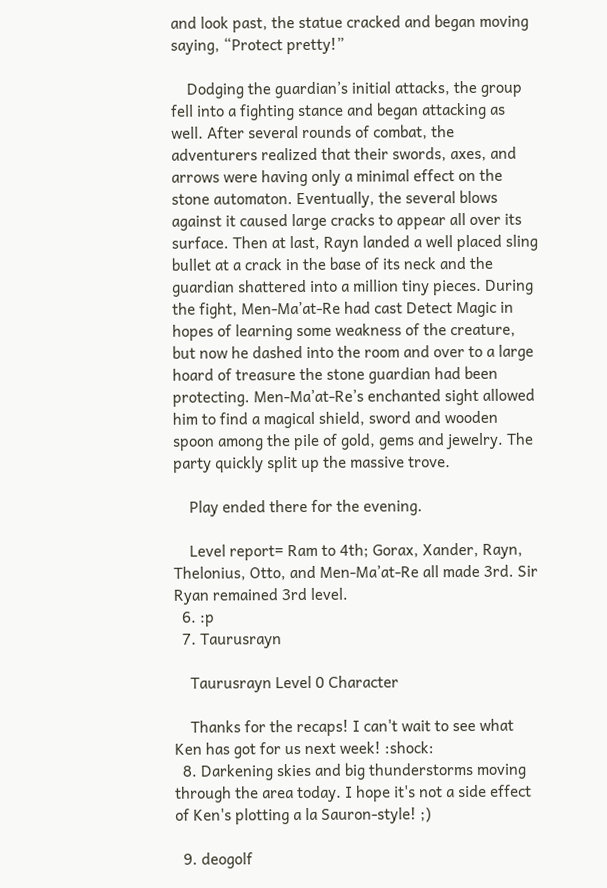and look past, the statue cracked and began moving saying, “Protect pretty!”

    Dodging the guardian’s initial attacks, the group fell into a fighting stance and began attacking as well. After several rounds of combat, the adventurers realized that their swords, axes, and arrows were having only a minimal effect on the stone automaton. Eventually, the several blows against it caused large cracks to appear all over its surface. Then at last, Rayn landed a well placed sling bullet at a crack in the base of its neck and the guardian shattered into a million tiny pieces. During the fight, Men-Ma’at-Re had cast Detect Magic in hopes of learning some weakness of the creature, but now he dashed into the room and over to a large hoard of treasure the stone guardian had been protecting. Men-Ma’at-Re’s enchanted sight allowed him to find a magical shield, sword and wooden spoon among the pile of gold, gems and jewelry. The party quickly split up the massive trove.

    Play ended there for the evening.

    Level report= Ram to 4th; Gorax, Xander, Rayn, Thelonius, Otto, and Men-Ma’at-Re all made 3rd. Sir Ryan remained 3rd level.
  6. :p
  7. Taurusrayn

    Taurusrayn Level 0 Character

    Thanks for the recaps! I can't wait to see what Ken has got for us next week! :shock:
  8. Darkening skies and big thunderstorms moving through the area today. I hope it's not a side effect of Ken's plotting a la Sauron-style! ;)

  9. deogolf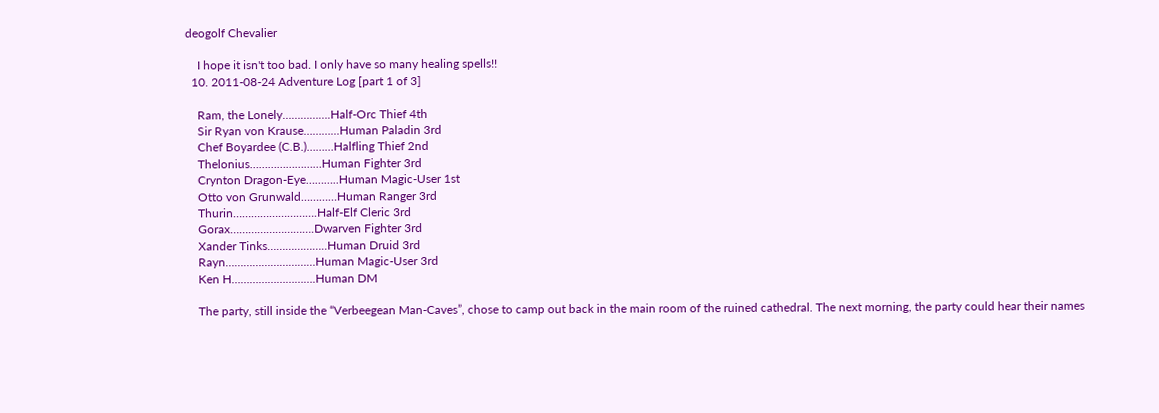deogolf Chevalier

    I hope it isn't too bad. I only have so many healing spells!!
  10. 2011-08-24 Adventure Log [part 1 of 3]

    Ram, the Lonely…………….Half-Orc Thief 4th
    Sir Ryan von Krause………...Human Paladin 3rd
    Chef Boyardee (C.B.)………Halfling Thief 2nd
    Thelonius……………………Human Fighter 3rd
    Crynton Dragon-Eye………..Human Magic-User 1st
    Otto von Grunwald…………Human Ranger 3rd
    Thurin……………………….Half-Elf Cleric 3rd
    Gorax……………………….Dwarven Fighter 3rd
    Xander Tinks………………..Human Druid 3rd
    Rayn…………………………Human Magic-User 3rd
    Ken H……………………….Human DM

    The party, still inside the “Verbeegean Man-Caves”, chose to camp out back in the main room of the ruined cathedral. The next morning, the party could hear their names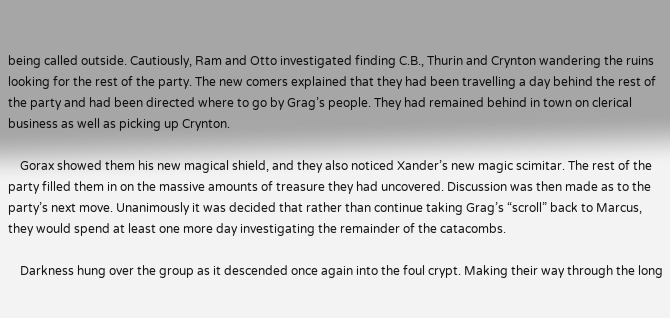being called outside. Cautiously, Ram and Otto investigated finding C.B., Thurin and Crynton wandering the ruins looking for the rest of the party. The new comers explained that they had been travelling a day behind the rest of the party and had been directed where to go by Grag’s people. They had remained behind in town on clerical business as well as picking up Crynton.

    Gorax showed them his new magical shield, and they also noticed Xander’s new magic scimitar. The rest of the party filled them in on the massive amounts of treasure they had uncovered. Discussion was then made as to the party’s next move. Unanimously it was decided that rather than continue taking Grag’s “scroll” back to Marcus, they would spend at least one more day investigating the remainder of the catacombs.

    Darkness hung over the group as it descended once again into the foul crypt. Making their way through the long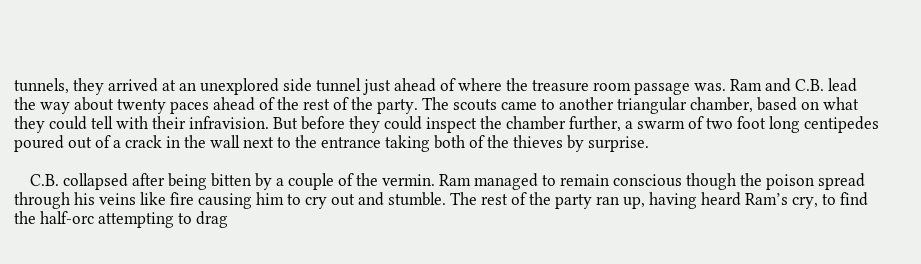tunnels, they arrived at an unexplored side tunnel just ahead of where the treasure room passage was. Ram and C.B. lead the way about twenty paces ahead of the rest of the party. The scouts came to another triangular chamber, based on what they could tell with their infravision. But before they could inspect the chamber further, a swarm of two foot long centipedes poured out of a crack in the wall next to the entrance taking both of the thieves by surprise.

    C.B. collapsed after being bitten by a couple of the vermin. Ram managed to remain conscious though the poison spread through his veins like fire causing him to cry out and stumble. The rest of the party ran up, having heard Ram’s cry, to find the half-orc attempting to drag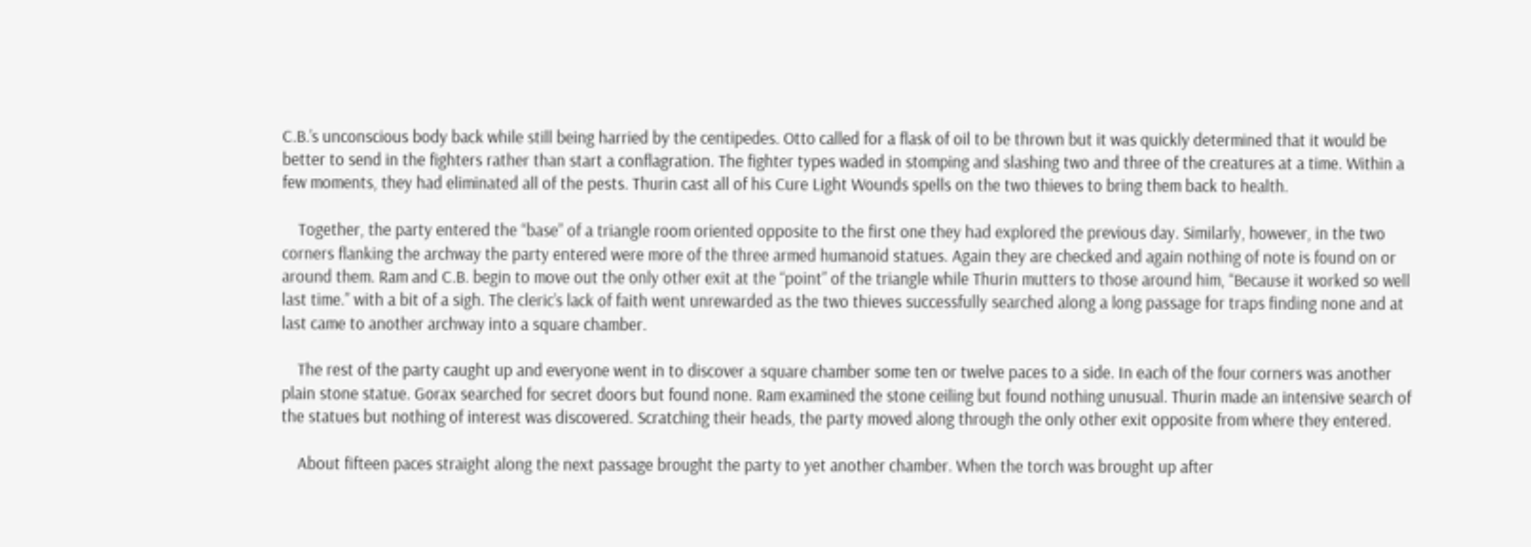C.B.’s unconscious body back while still being harried by the centipedes. Otto called for a flask of oil to be thrown but it was quickly determined that it would be better to send in the fighters rather than start a conflagration. The fighter types waded in stomping and slashing two and three of the creatures at a time. Within a few moments, they had eliminated all of the pests. Thurin cast all of his Cure Light Wounds spells on the two thieves to bring them back to health.

    Together, the party entered the “base” of a triangle room oriented opposite to the first one they had explored the previous day. Similarly, however, in the two corners flanking the archway the party entered were more of the three armed humanoid statues. Again they are checked and again nothing of note is found on or around them. Ram and C.B. begin to move out the only other exit at the “point” of the triangle while Thurin mutters to those around him, “Because it worked so well last time.” with a bit of a sigh. The cleric’s lack of faith went unrewarded as the two thieves successfully searched along a long passage for traps finding none and at last came to another archway into a square chamber.

    The rest of the party caught up and everyone went in to discover a square chamber some ten or twelve paces to a side. In each of the four corners was another plain stone statue. Gorax searched for secret doors but found none. Ram examined the stone ceiling but found nothing unusual. Thurin made an intensive search of the statues but nothing of interest was discovered. Scratching their heads, the party moved along through the only other exit opposite from where they entered.

    About fifteen paces straight along the next passage brought the party to yet another chamber. When the torch was brought up after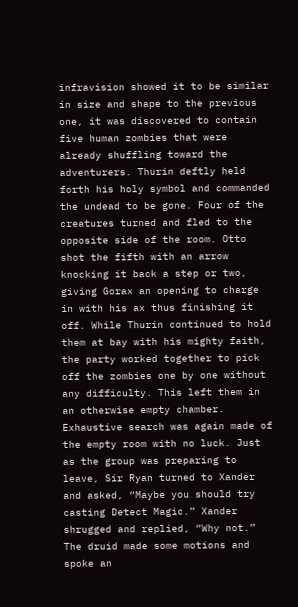infravision showed it to be similar in size and shape to the previous one, it was discovered to contain five human zombies that were already shuffling toward the adventurers. Thurin deftly held forth his holy symbol and commanded the undead to be gone. Four of the creatures turned and fled to the opposite side of the room. Otto shot the fifth with an arrow knocking it back a step or two, giving Gorax an opening to charge in with his ax thus finishing it off. While Thurin continued to hold them at bay with his mighty faith, the party worked together to pick off the zombies one by one without any difficulty. This left them in an otherwise empty chamber. Exhaustive search was again made of the empty room with no luck. Just as the group was preparing to leave, Sir Ryan turned to Xander and asked, “Maybe you should try casting Detect Magic.” Xander shrugged and replied, “Why not.” The druid made some motions and spoke an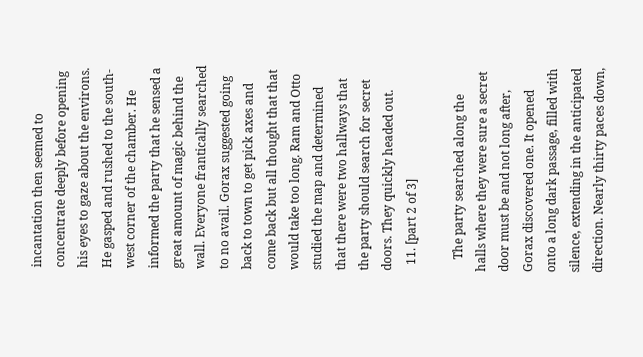incantation then seemed to concentrate deeply before opening his eyes to gaze about the environs. He gasped and rushed to the south-west corner of the chamber. He informed the party that he sensed a great amount of magic behind the wall. Everyone frantically searched to no avail. Gorax suggested going back to town to get pick axes and come back but all thought that that would take too long. Ram and Otto studied the map and determined that there were two hallways that the party should search for secret doors. They quickly headed out.
  11. [part 2 of 3]

    The party searched along the halls where they were sure a secret door must be and not long after, Gorax discovered one. It opened onto a long dark passage, filled with silence, extending in the anticipated direction. Nearly thirty paces down,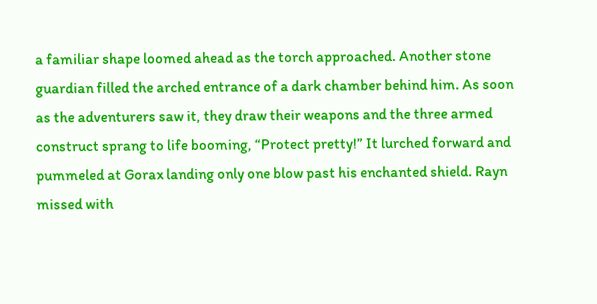a familiar shape loomed ahead as the torch approached. Another stone guardian filled the arched entrance of a dark chamber behind him. As soon as the adventurers saw it, they draw their weapons and the three armed construct sprang to life booming, “Protect pretty!” It lurched forward and pummeled at Gorax landing only one blow past his enchanted shield. Rayn missed with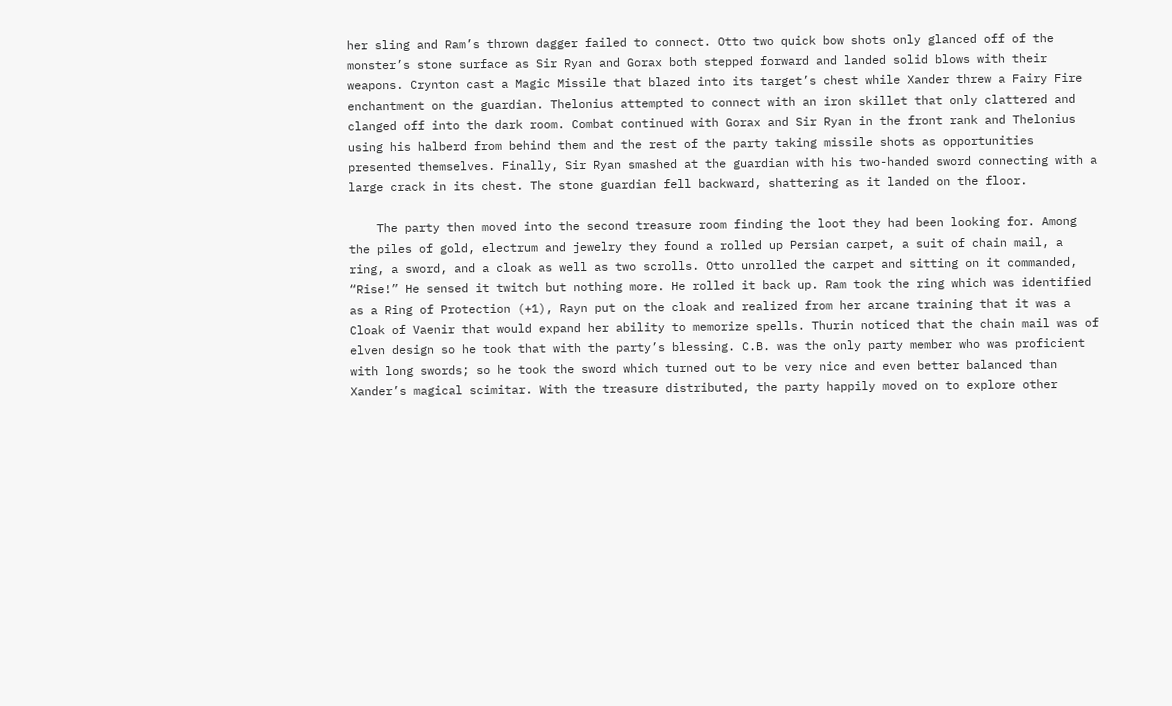her sling and Ram’s thrown dagger failed to connect. Otto two quick bow shots only glanced off of the monster’s stone surface as Sir Ryan and Gorax both stepped forward and landed solid blows with their weapons. Crynton cast a Magic Missile that blazed into its target’s chest while Xander threw a Fairy Fire enchantment on the guardian. Thelonius attempted to connect with an iron skillet that only clattered and clanged off into the dark room. Combat continued with Gorax and Sir Ryan in the front rank and Thelonius using his halberd from behind them and the rest of the party taking missile shots as opportunities presented themselves. Finally, Sir Ryan smashed at the guardian with his two-handed sword connecting with a large crack in its chest. The stone guardian fell backward, shattering as it landed on the floor.

    The party then moved into the second treasure room finding the loot they had been looking for. Among the piles of gold, electrum and jewelry they found a rolled up Persian carpet, a suit of chain mail, a ring, a sword, and a cloak as well as two scrolls. Otto unrolled the carpet and sitting on it commanded, “Rise!” He sensed it twitch but nothing more. He rolled it back up. Ram took the ring which was identified as a Ring of Protection (+1), Rayn put on the cloak and realized from her arcane training that it was a Cloak of Vaenir that would expand her ability to memorize spells. Thurin noticed that the chain mail was of elven design so he took that with the party’s blessing. C.B. was the only party member who was proficient with long swords; so he took the sword which turned out to be very nice and even better balanced than Xander’s magical scimitar. With the treasure distributed, the party happily moved on to explore other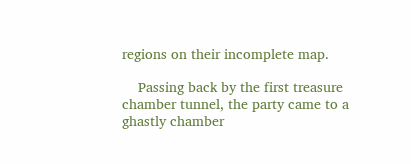regions on their incomplete map.

    Passing back by the first treasure chamber tunnel, the party came to a ghastly chamber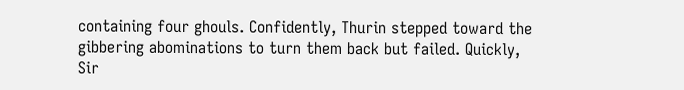containing four ghouls. Confidently, Thurin stepped toward the gibbering abominations to turn them back but failed. Quickly, Sir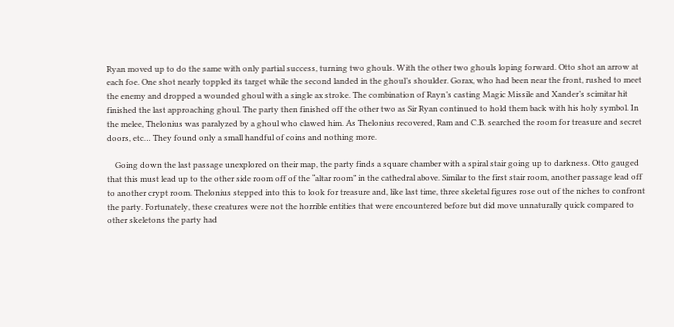Ryan moved up to do the same with only partial success, turning two ghouls. With the other two ghouls loping forward. Otto shot an arrow at each foe. One shot nearly toppled its target while the second landed in the ghoul’s shoulder. Gorax, who had been near the front, rushed to meet the enemy and dropped a wounded ghoul with a single ax stroke. The combination of Rayn’s casting Magic Missile and Xander’s scimitar hit finished the last approaching ghoul. The party then finished off the other two as Sir Ryan continued to hold them back with his holy symbol. In the melee, Thelonius was paralyzed by a ghoul who clawed him. As Thelonius recovered, Ram and C.B. searched the room for treasure and secret doors, etc… They found only a small handful of coins and nothing more.

    Going down the last passage unexplored on their map, the party finds a square chamber with a spiral stair going up to darkness. Otto gauged that this must lead up to the other side room off of the “altar room” in the cathedral above. Similar to the first stair room, another passage lead off to another crypt room. Thelonius stepped into this to look for treasure and, like last time, three skeletal figures rose out of the niches to confront the party. Fortunately, these creatures were not the horrible entities that were encountered before but did move unnaturally quick compared to other skeletons the party had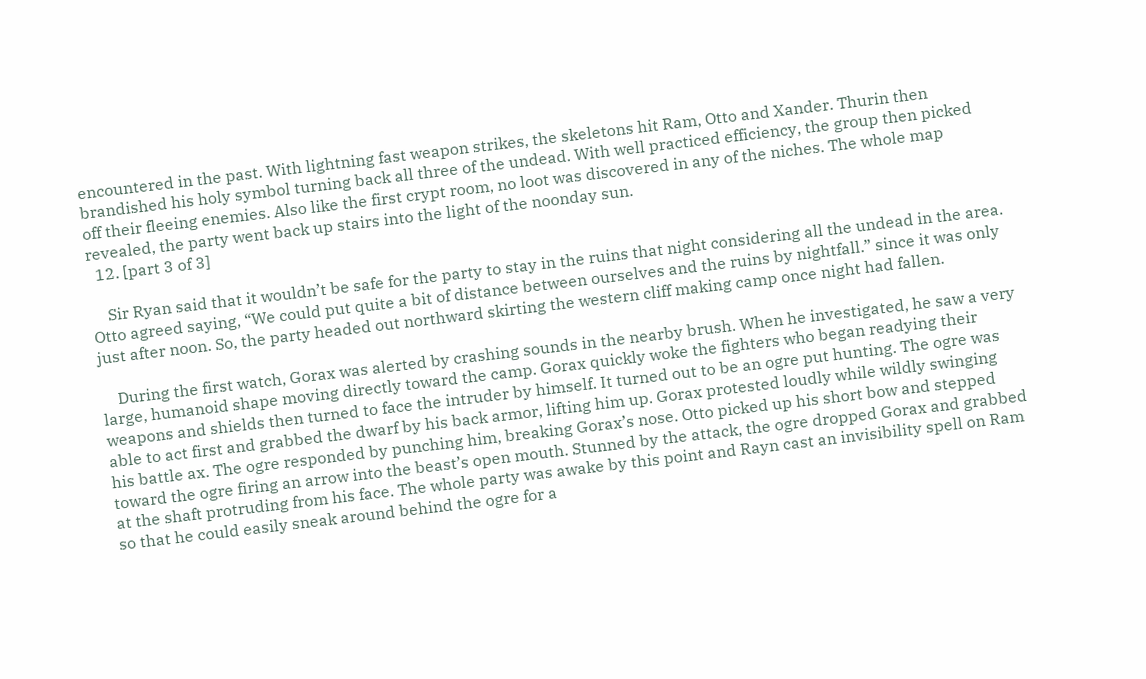encountered in the past. With lightning fast weapon strikes, the skeletons hit Ram, Otto and Xander. Thurin then brandished his holy symbol turning back all three of the undead. With well practiced efficiency, the group then picked off their fleeing enemies. Also like the first crypt room, no loot was discovered in any of the niches. The whole map revealed, the party went back up stairs into the light of the noonday sun.
  12. [part 3 of 3]

    Sir Ryan said that it wouldn’t be safe for the party to stay in the ruins that night considering all the undead in the area. Otto agreed saying, “We could put quite a bit of distance between ourselves and the ruins by nightfall.” since it was only just after noon. So, the party headed out northward skirting the western cliff making camp once night had fallen.

    During the first watch, Gorax was alerted by crashing sounds in the nearby brush. When he investigated, he saw a very large, humanoid shape moving directly toward the camp. Gorax quickly woke the fighters who began readying their weapons and shields then turned to face the intruder by himself. It turned out to be an ogre put hunting. The ogre was able to act first and grabbed the dwarf by his back armor, lifting him up. Gorax protested loudly while wildly swinging his battle ax. The ogre responded by punching him, breaking Gorax’s nose. Otto picked up his short bow and stepped toward the ogre firing an arrow into the beast’s open mouth. Stunned by the attack, the ogre dropped Gorax and grabbed at the shaft protruding from his face. The whole party was awake by this point and Rayn cast an invisibility spell on Ram so that he could easily sneak around behind the ogre for a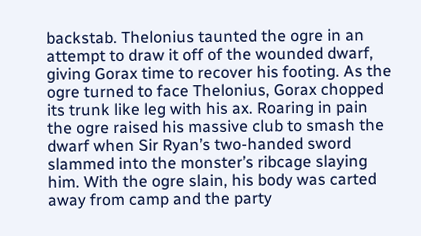backstab. Thelonius taunted the ogre in an attempt to draw it off of the wounded dwarf, giving Gorax time to recover his footing. As the ogre turned to face Thelonius, Gorax chopped its trunk like leg with his ax. Roaring in pain the ogre raised his massive club to smash the dwarf when Sir Ryan’s two-handed sword slammed into the monster’s ribcage slaying him. With the ogre slain, his body was carted away from camp and the party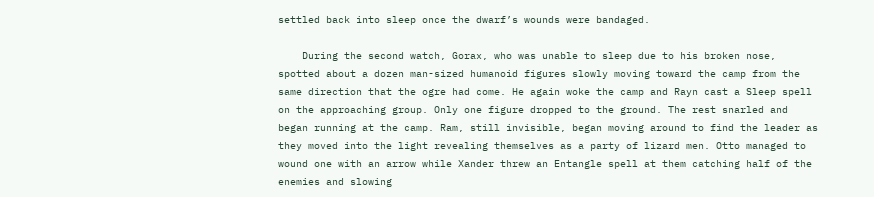settled back into sleep once the dwarf’s wounds were bandaged.

    During the second watch, Gorax, who was unable to sleep due to his broken nose, spotted about a dozen man-sized humanoid figures slowly moving toward the camp from the same direction that the ogre had come. He again woke the camp and Rayn cast a Sleep spell on the approaching group. Only one figure dropped to the ground. The rest snarled and began running at the camp. Ram, still invisible, began moving around to find the leader as they moved into the light revealing themselves as a party of lizard men. Otto managed to wound one with an arrow while Xander threw an Entangle spell at them catching half of the enemies and slowing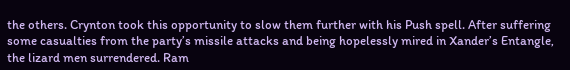the others. Crynton took this opportunity to slow them further with his Push spell. After suffering some casualties from the party’s missile attacks and being hopelessly mired in Xander’s Entangle, the lizard men surrendered. Ram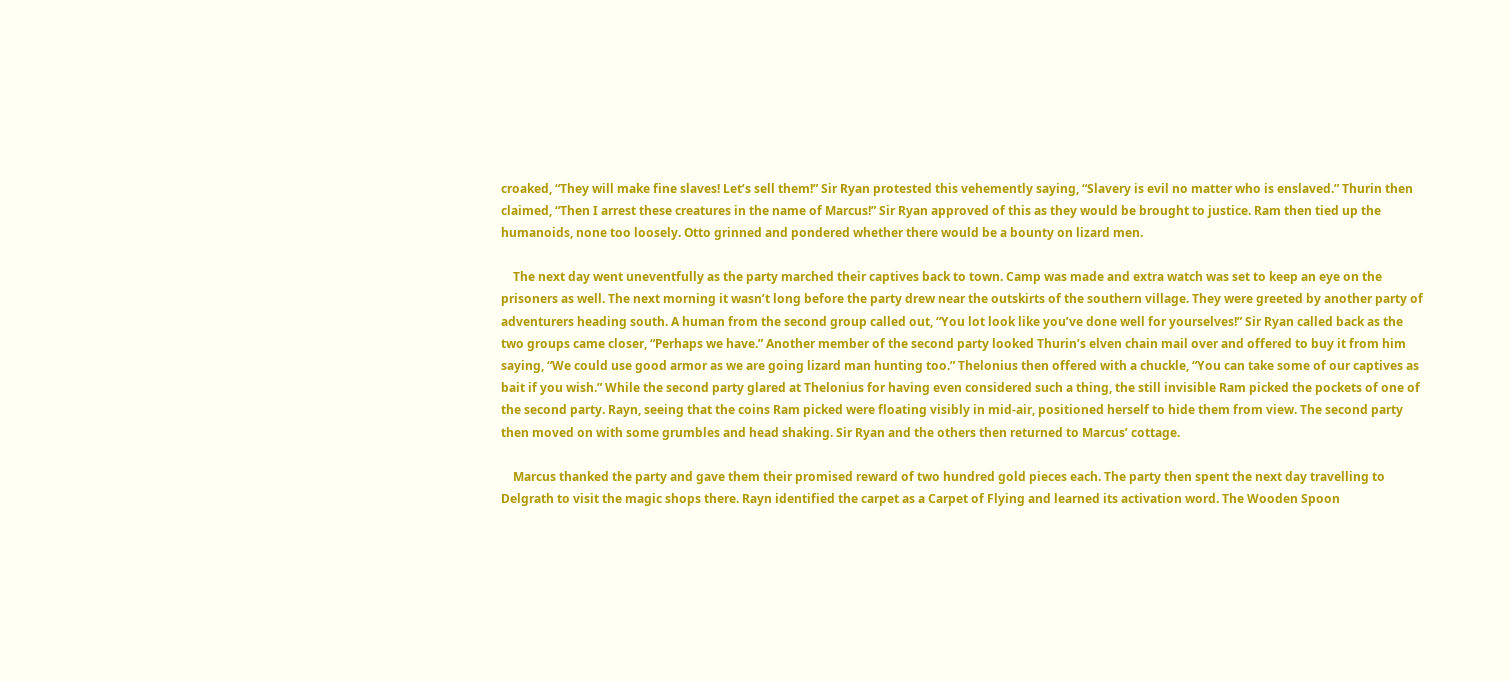croaked, “They will make fine slaves! Let’s sell them!” Sir Ryan protested this vehemently saying, “Slavery is evil no matter who is enslaved.” Thurin then claimed, “Then I arrest these creatures in the name of Marcus!” Sir Ryan approved of this as they would be brought to justice. Ram then tied up the humanoids, none too loosely. Otto grinned and pondered whether there would be a bounty on lizard men.

    The next day went uneventfully as the party marched their captives back to town. Camp was made and extra watch was set to keep an eye on the prisoners as well. The next morning it wasn’t long before the party drew near the outskirts of the southern village. They were greeted by another party of adventurers heading south. A human from the second group called out, “You lot look like you’ve done well for yourselves!” Sir Ryan called back as the two groups came closer, “Perhaps we have.” Another member of the second party looked Thurin’s elven chain mail over and offered to buy it from him saying, “We could use good armor as we are going lizard man hunting too.” Thelonius then offered with a chuckle, “You can take some of our captives as bait if you wish.” While the second party glared at Thelonius for having even considered such a thing, the still invisible Ram picked the pockets of one of the second party. Rayn, seeing that the coins Ram picked were floating visibly in mid-air, positioned herself to hide them from view. The second party then moved on with some grumbles and head shaking. Sir Ryan and the others then returned to Marcus’ cottage.

    Marcus thanked the party and gave them their promised reward of two hundred gold pieces each. The party then spent the next day travelling to Delgrath to visit the magic shops there. Rayn identified the carpet as a Carpet of Flying and learned its activation word. The Wooden Spoon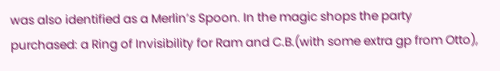was also identified as a Merlin’s Spoon. In the magic shops the party purchased: a Ring of Invisibility for Ram and C.B.(with some extra gp from Otto),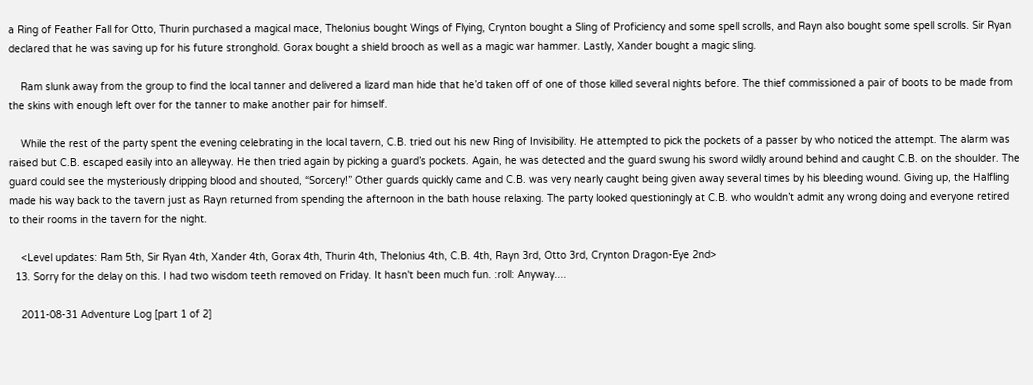a Ring of Feather Fall for Otto, Thurin purchased a magical mace, Thelonius bought Wings of Flying, Crynton bought a Sling of Proficiency and some spell scrolls, and Rayn also bought some spell scrolls. Sir Ryan declared that he was saving up for his future stronghold. Gorax bought a shield brooch as well as a magic war hammer. Lastly, Xander bought a magic sling.

    Ram slunk away from the group to find the local tanner and delivered a lizard man hide that he’d taken off of one of those killed several nights before. The thief commissioned a pair of boots to be made from the skins with enough left over for the tanner to make another pair for himself.

    While the rest of the party spent the evening celebrating in the local tavern, C.B. tried out his new Ring of Invisibility. He attempted to pick the pockets of a passer by who noticed the attempt. The alarm was raised but C.B. escaped easily into an alleyway. He then tried again by picking a guard’s pockets. Again, he was detected and the guard swung his sword wildly around behind and caught C.B. on the shoulder. The guard could see the mysteriously dripping blood and shouted, “Sorcery!” Other guards quickly came and C.B. was very nearly caught being given away several times by his bleeding wound. Giving up, the Halfling made his way back to the tavern just as Rayn returned from spending the afternoon in the bath house relaxing. The party looked questioningly at C.B. who wouldn’t admit any wrong doing and everyone retired to their rooms in the tavern for the night.

    <Level updates: Ram 5th, Sir Ryan 4th, Xander 4th, Gorax 4th, Thurin 4th, Thelonius 4th, C.B. 4th, Rayn 3rd, Otto 3rd, Crynton Dragon-Eye 2nd>
  13. Sorry for the delay on this. I had two wisdom teeth removed on Friday. It hasn't been much fun. :roll: Anyway....

    2011-08-31 Adventure Log [part 1 of 2]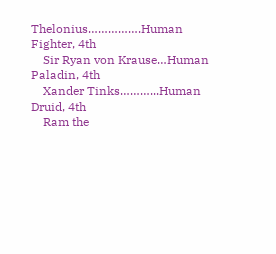Thelonius…………….Human Fighter, 4th
    Sir Ryan von Krause…Human Paladin, 4th
    Xander Tinks………...Human Druid, 4th
    Ram the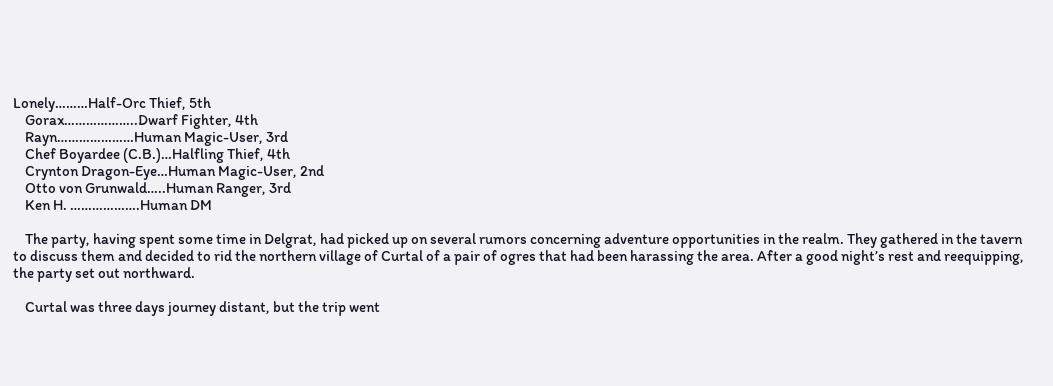Lonely………Half-Orc Thief, 5th
    Gorax………………..Dwarf Fighter, 4th
    Rayn…………………Human Magic-User, 3rd
    Chef Boyardee (C.B.)…Halfling Thief, 4th
    Crynton Dragon-Eye…Human Magic-User, 2nd
    Otto von Grunwald…..Human Ranger, 3rd
    Ken H. ……………….Human DM

    The party, having spent some time in Delgrat, had picked up on several rumors concerning adventure opportunities in the realm. They gathered in the tavern to discuss them and decided to rid the northern village of Curtal of a pair of ogres that had been harassing the area. After a good night’s rest and reequipping, the party set out northward.

    Curtal was three days journey distant, but the trip went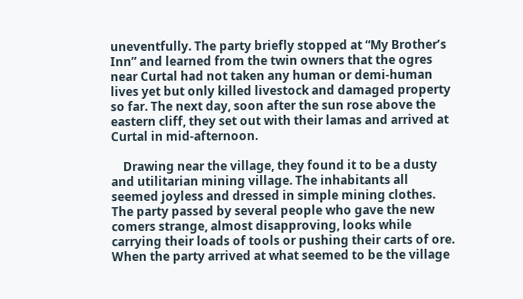uneventfully. The party briefly stopped at “My Brother’s Inn” and learned from the twin owners that the ogres near Curtal had not taken any human or demi-human lives yet but only killed livestock and damaged property so far. The next day, soon after the sun rose above the eastern cliff, they set out with their lamas and arrived at Curtal in mid-afternoon.

    Drawing near the village, they found it to be a dusty and utilitarian mining village. The inhabitants all seemed joyless and dressed in simple mining clothes. The party passed by several people who gave the new comers strange, almost disapproving, looks while carrying their loads of tools or pushing their carts of ore. When the party arrived at what seemed to be the village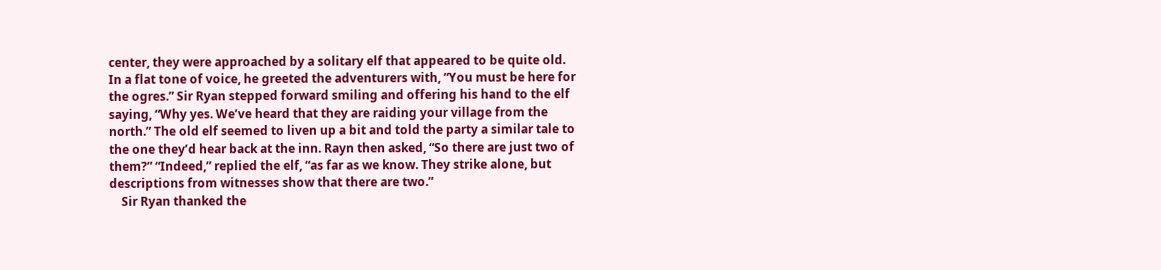center, they were approached by a solitary elf that appeared to be quite old. In a flat tone of voice, he greeted the adventurers with, “You must be here for the ogres.” Sir Ryan stepped forward smiling and offering his hand to the elf saying, “Why yes. We’ve heard that they are raiding your village from the north.” The old elf seemed to liven up a bit and told the party a similar tale to the one they’d hear back at the inn. Rayn then asked, “So there are just two of them?” “Indeed,” replied the elf, “as far as we know. They strike alone, but descriptions from witnesses show that there are two.”
    Sir Ryan thanked the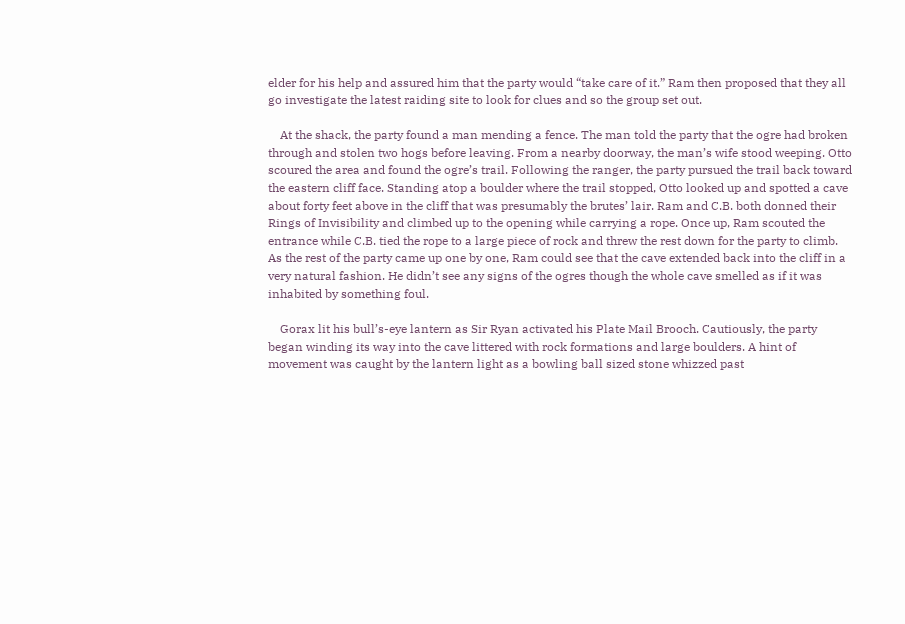elder for his help and assured him that the party would “take care of it.” Ram then proposed that they all go investigate the latest raiding site to look for clues and so the group set out.

    At the shack, the party found a man mending a fence. The man told the party that the ogre had broken through and stolen two hogs before leaving. From a nearby doorway, the man’s wife stood weeping. Otto scoured the area and found the ogre’s trail. Following the ranger, the party pursued the trail back toward the eastern cliff face. Standing atop a boulder where the trail stopped, Otto looked up and spotted a cave about forty feet above in the cliff that was presumably the brutes’ lair. Ram and C.B. both donned their Rings of Invisibility and climbed up to the opening while carrying a rope. Once up, Ram scouted the entrance while C.B. tied the rope to a large piece of rock and threw the rest down for the party to climb. As the rest of the party came up one by one, Ram could see that the cave extended back into the cliff in a very natural fashion. He didn’t see any signs of the ogres though the whole cave smelled as if it was inhabited by something foul.

    Gorax lit his bull’s-eye lantern as Sir Ryan activated his Plate Mail Brooch. Cautiously, the party began winding its way into the cave littered with rock formations and large boulders. A hint of movement was caught by the lantern light as a bowling ball sized stone whizzed past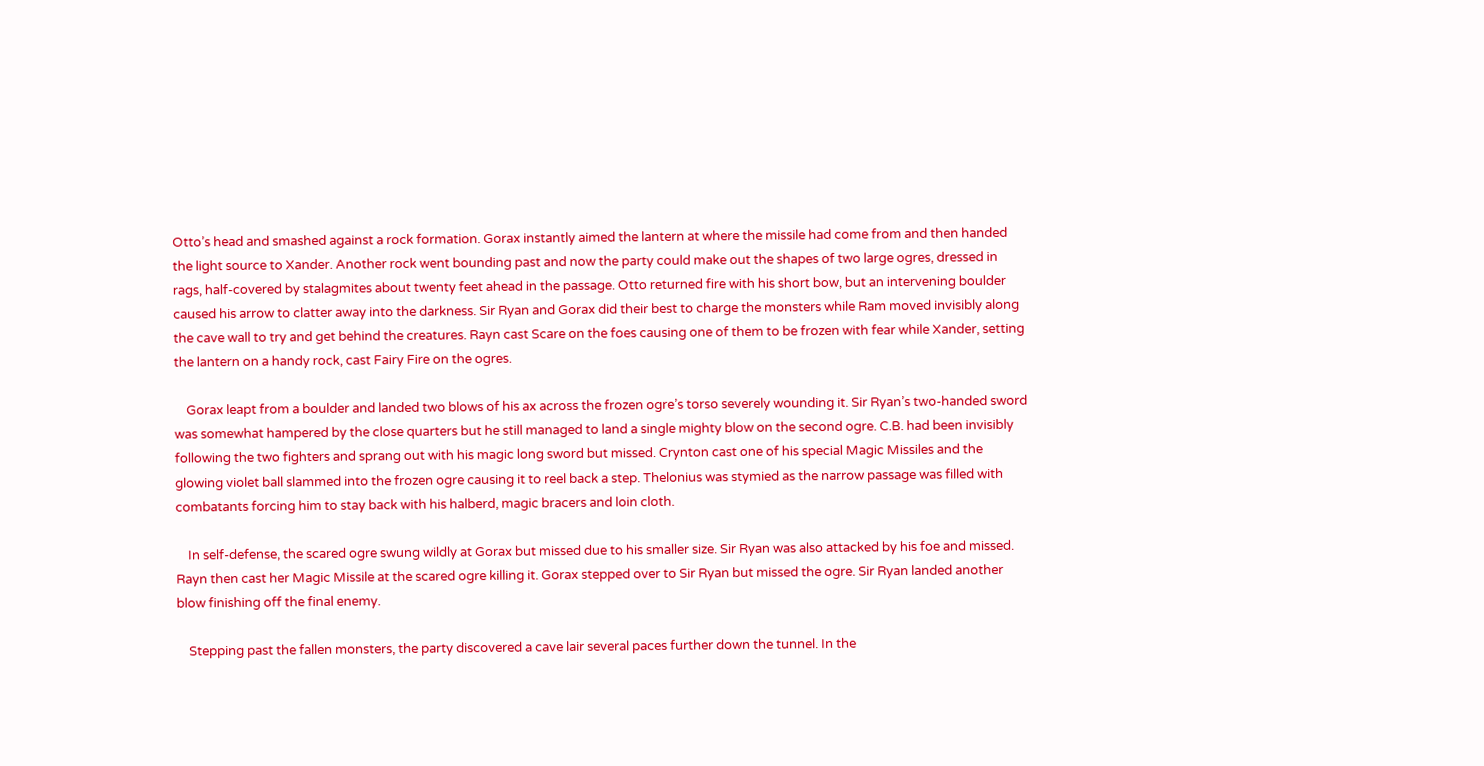Otto’s head and smashed against a rock formation. Gorax instantly aimed the lantern at where the missile had come from and then handed the light source to Xander. Another rock went bounding past and now the party could make out the shapes of two large ogres, dressed in rags, half-covered by stalagmites about twenty feet ahead in the passage. Otto returned fire with his short bow, but an intervening boulder caused his arrow to clatter away into the darkness. Sir Ryan and Gorax did their best to charge the monsters while Ram moved invisibly along the cave wall to try and get behind the creatures. Rayn cast Scare on the foes causing one of them to be frozen with fear while Xander, setting the lantern on a handy rock, cast Fairy Fire on the ogres.

    Gorax leapt from a boulder and landed two blows of his ax across the frozen ogre’s torso severely wounding it. Sir Ryan’s two-handed sword was somewhat hampered by the close quarters but he still managed to land a single mighty blow on the second ogre. C.B. had been invisibly following the two fighters and sprang out with his magic long sword but missed. Crynton cast one of his special Magic Missiles and the glowing violet ball slammed into the frozen ogre causing it to reel back a step. Thelonius was stymied as the narrow passage was filled with combatants forcing him to stay back with his halberd, magic bracers and loin cloth.

    In self-defense, the scared ogre swung wildly at Gorax but missed due to his smaller size. Sir Ryan was also attacked by his foe and missed. Rayn then cast her Magic Missile at the scared ogre killing it. Gorax stepped over to Sir Ryan but missed the ogre. Sir Ryan landed another blow finishing off the final enemy.

    Stepping past the fallen monsters, the party discovered a cave lair several paces further down the tunnel. In the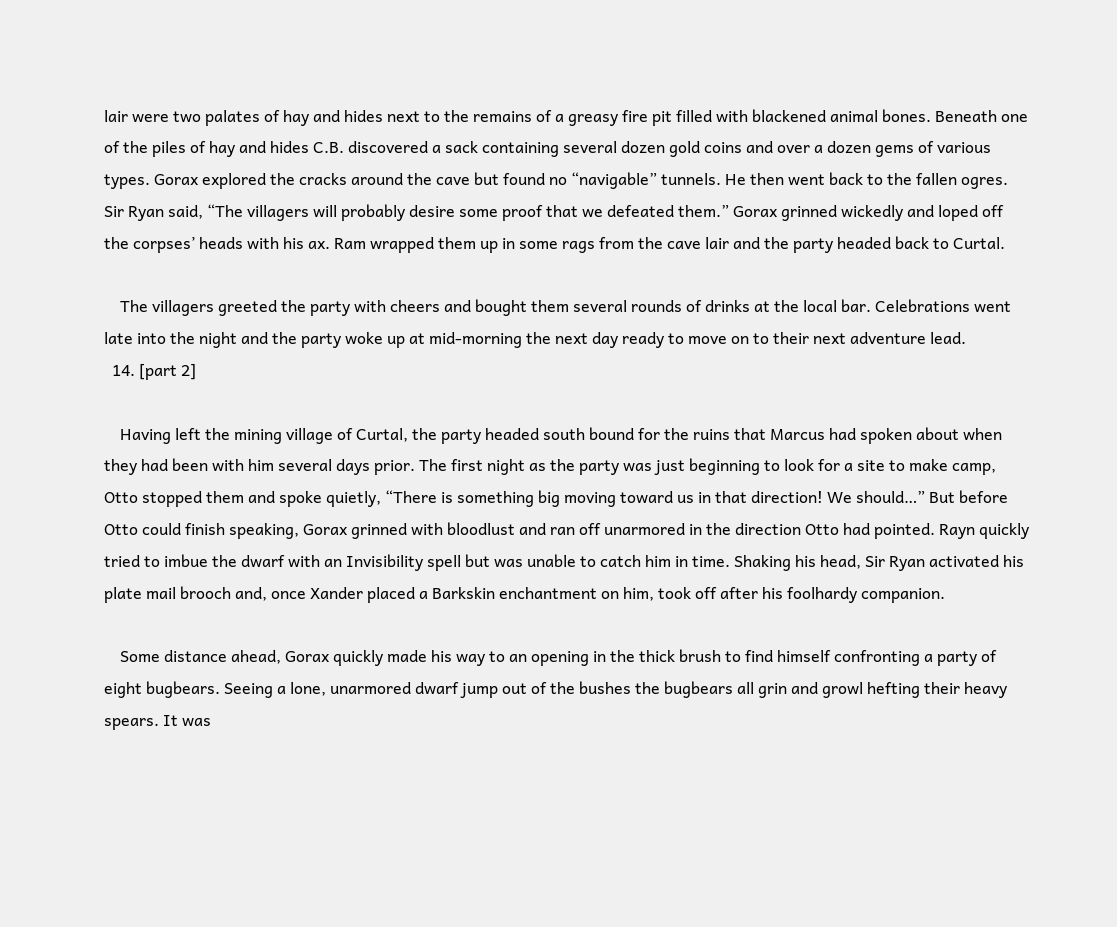lair were two palates of hay and hides next to the remains of a greasy fire pit filled with blackened animal bones. Beneath one of the piles of hay and hides C.B. discovered a sack containing several dozen gold coins and over a dozen gems of various types. Gorax explored the cracks around the cave but found no “navigable” tunnels. He then went back to the fallen ogres. Sir Ryan said, “The villagers will probably desire some proof that we defeated them.” Gorax grinned wickedly and loped off the corpses’ heads with his ax. Ram wrapped them up in some rags from the cave lair and the party headed back to Curtal.

    The villagers greeted the party with cheers and bought them several rounds of drinks at the local bar. Celebrations went late into the night and the party woke up at mid-morning the next day ready to move on to their next adventure lead.
  14. [part 2]

    Having left the mining village of Curtal, the party headed south bound for the ruins that Marcus had spoken about when they had been with him several days prior. The first night as the party was just beginning to look for a site to make camp, Otto stopped them and spoke quietly, “There is something big moving toward us in that direction! We should…” But before Otto could finish speaking, Gorax grinned with bloodlust and ran off unarmored in the direction Otto had pointed. Rayn quickly tried to imbue the dwarf with an Invisibility spell but was unable to catch him in time. Shaking his head, Sir Ryan activated his plate mail brooch and, once Xander placed a Barkskin enchantment on him, took off after his foolhardy companion.

    Some distance ahead, Gorax quickly made his way to an opening in the thick brush to find himself confronting a party of eight bugbears. Seeing a lone, unarmored dwarf jump out of the bushes the bugbears all grin and growl hefting their heavy spears. It was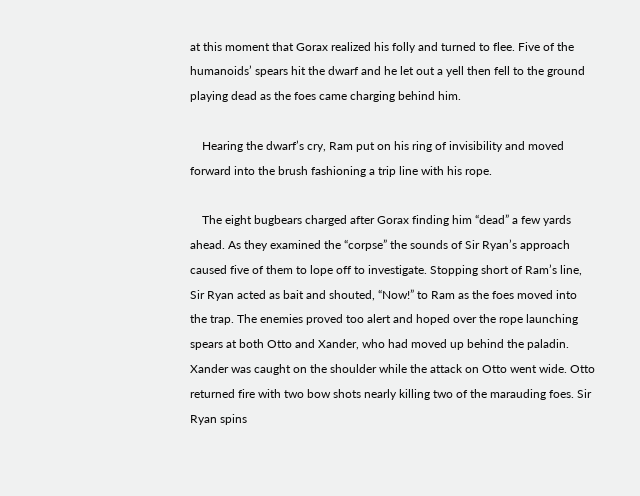at this moment that Gorax realized his folly and turned to flee. Five of the humanoids’ spears hit the dwarf and he let out a yell then fell to the ground playing dead as the foes came charging behind him.

    Hearing the dwarf’s cry, Ram put on his ring of invisibility and moved forward into the brush fashioning a trip line with his rope.

    The eight bugbears charged after Gorax finding him “dead” a few yards ahead. As they examined the “corpse” the sounds of Sir Ryan’s approach caused five of them to lope off to investigate. Stopping short of Ram’s line, Sir Ryan acted as bait and shouted, “Now!” to Ram as the foes moved into the trap. The enemies proved too alert and hoped over the rope launching spears at both Otto and Xander, who had moved up behind the paladin. Xander was caught on the shoulder while the attack on Otto went wide. Otto returned fire with two bow shots nearly killing two of the marauding foes. Sir Ryan spins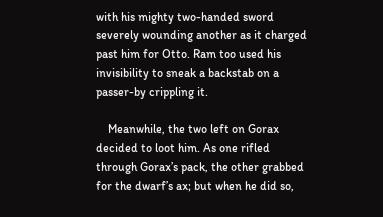with his mighty two-handed sword severely wounding another as it charged past him for Otto. Ram too used his invisibility to sneak a backstab on a passer-by crippling it.

    Meanwhile, the two left on Gorax decided to loot him. As one rifled through Gorax’s pack, the other grabbed for the dwarf’s ax; but when he did so,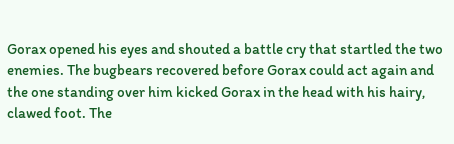Gorax opened his eyes and shouted a battle cry that startled the two enemies. The bugbears recovered before Gorax could act again and the one standing over him kicked Gorax in the head with his hairy, clawed foot. The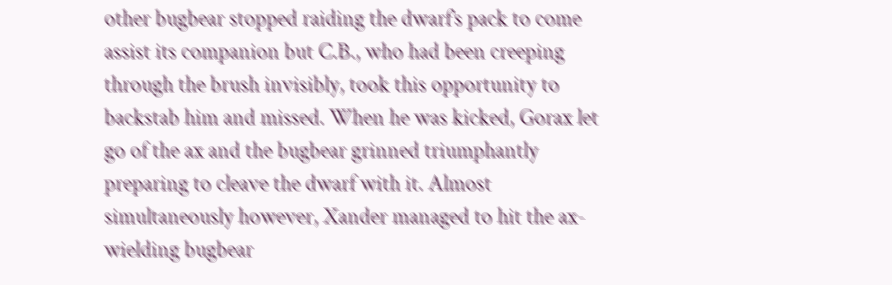other bugbear stopped raiding the dwarf’s pack to come assist its companion but C.B., who had been creeping through the brush invisibly, took this opportunity to backstab him and missed. When he was kicked, Gorax let go of the ax and the bugbear grinned triumphantly preparing to cleave the dwarf with it. Almost simultaneously however, Xander managed to hit the ax-wielding bugbear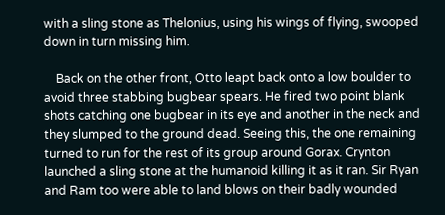with a sling stone as Thelonius, using his wings of flying, swooped down in turn missing him.

    Back on the other front, Otto leapt back onto a low boulder to avoid three stabbing bugbear spears. He fired two point blank shots catching one bugbear in its eye and another in the neck and they slumped to the ground dead. Seeing this, the one remaining turned to run for the rest of its group around Gorax. Crynton launched a sling stone at the humanoid killing it as it ran. Sir Ryan and Ram too were able to land blows on their badly wounded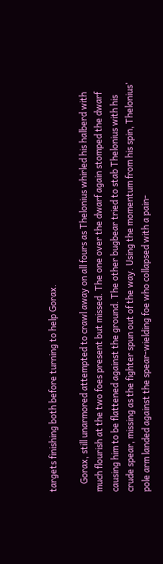targets finishing both before turning to help Gorax.

    Gorax, still unarmored attempted to crawl away on all fours as Thelonius whirled his halberd with much flourish at the two foes present but missed. The one over the dwarf again stomped the dwarf causing him to be flattened against the ground. The other bugbear tried to stab Thelonius with his crude spear, missing as the fighter spun out of the way. Using the momentum from his spin, Thelonius’ pole arm landed against the spear-wielding foe who collapsed with a pain-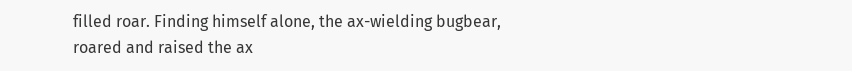filled roar. Finding himself alone, the ax-wielding bugbear, roared and raised the ax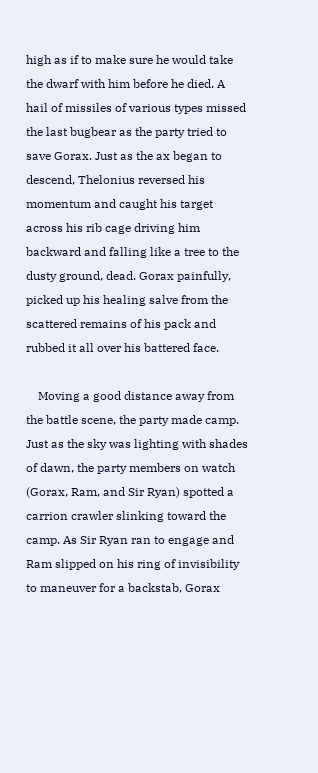high as if to make sure he would take the dwarf with him before he died. A hail of missiles of various types missed the last bugbear as the party tried to save Gorax. Just as the ax began to descend, Thelonius reversed his momentum and caught his target across his rib cage driving him backward and falling like a tree to the dusty ground, dead. Gorax painfully, picked up his healing salve from the scattered remains of his pack and rubbed it all over his battered face.

    Moving a good distance away from the battle scene, the party made camp. Just as the sky was lighting with shades of dawn, the party members on watch (Gorax, Ram, and Sir Ryan) spotted a carrion crawler slinking toward the camp. As Sir Ryan ran to engage and Ram slipped on his ring of invisibility to maneuver for a backstab, Gorax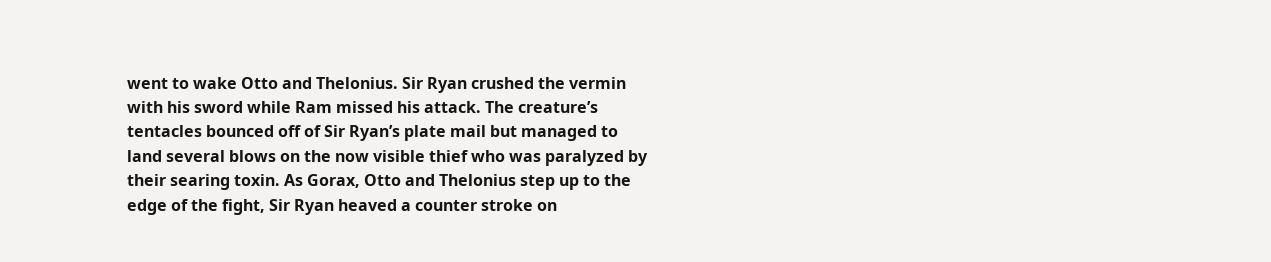went to wake Otto and Thelonius. Sir Ryan crushed the vermin with his sword while Ram missed his attack. The creature’s tentacles bounced off of Sir Ryan’s plate mail but managed to land several blows on the now visible thief who was paralyzed by their searing toxin. As Gorax, Otto and Thelonius step up to the edge of the fight, Sir Ryan heaved a counter stroke on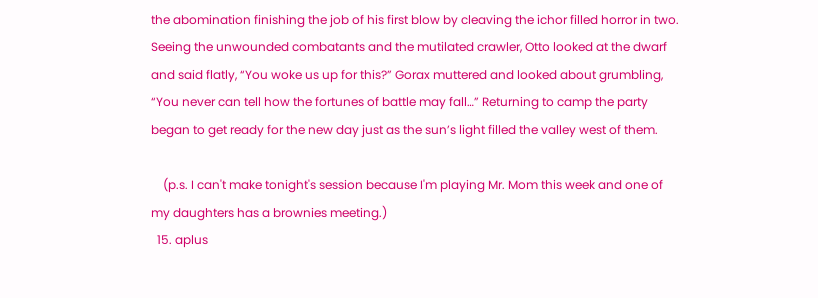the abomination finishing the job of his first blow by cleaving the ichor filled horror in two. Seeing the unwounded combatants and the mutilated crawler, Otto looked at the dwarf and said flatly, “You woke us up for this?” Gorax muttered and looked about grumbling, “You never can tell how the fortunes of battle may fall…” Returning to camp the party began to get ready for the new day just as the sun’s light filled the valley west of them.

    (p.s. I can't make tonight's session because I'm playing Mr. Mom this week and one of my daughters has a brownies meeting.)
  15. aplus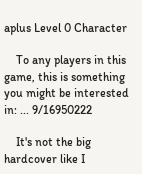aplus Level 0 Character

    To any players in this game, this is something you might be interested in: ... 9/16950222

    It's not the big hardcover like I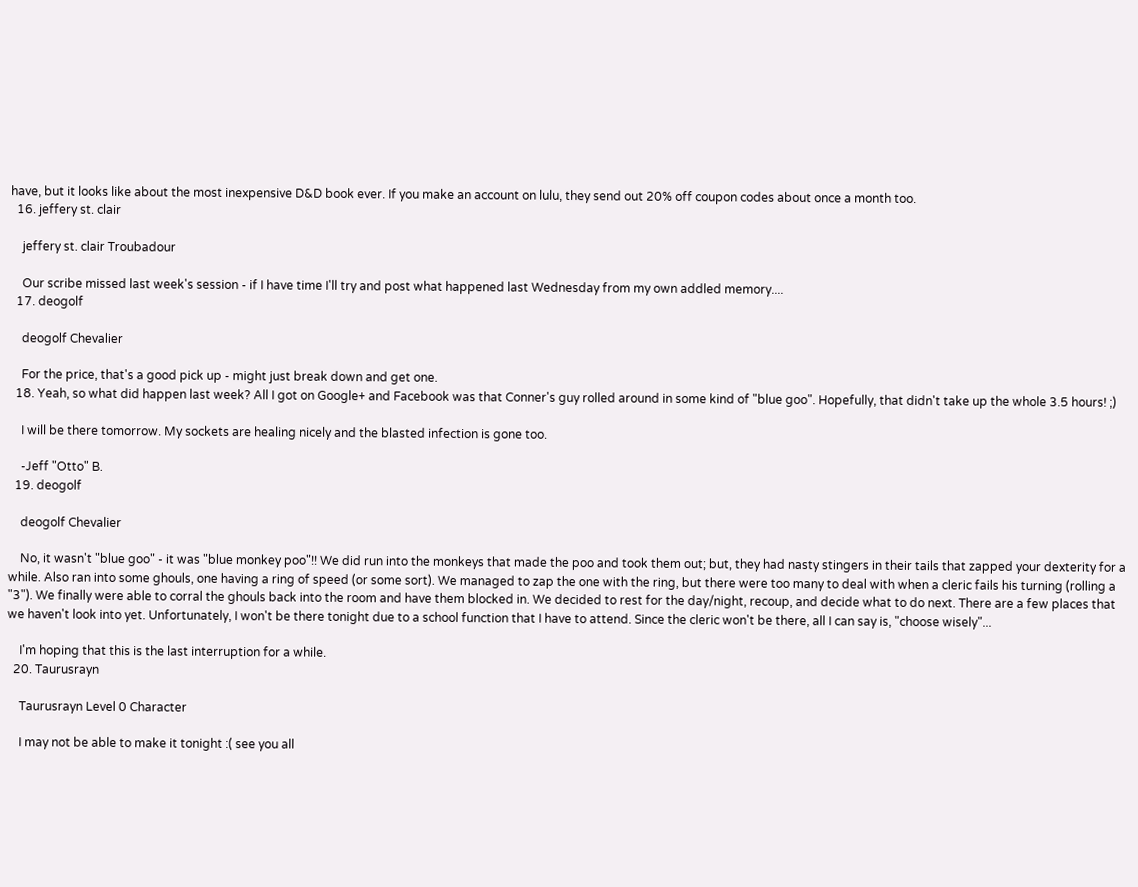have, but it looks like about the most inexpensive D&D book ever. If you make an account on lulu, they send out 20% off coupon codes about once a month too.
  16. jeffery st. clair

    jeffery st. clair Troubadour

    Our scribe missed last week's session - if I have time I'll try and post what happened last Wednesday from my own addled memory....
  17. deogolf

    deogolf Chevalier

    For the price, that's a good pick up - might just break down and get one.
  18. Yeah, so what did happen last week? All I got on Google+ and Facebook was that Conner's guy rolled around in some kind of "blue goo". Hopefully, that didn't take up the whole 3.5 hours! ;)

    I will be there tomorrow. My sockets are healing nicely and the blasted infection is gone too.

    -Jeff "Otto" B.
  19. deogolf

    deogolf Chevalier

    No, it wasn't "blue goo" - it was "blue monkey poo"!! We did run into the monkeys that made the poo and took them out; but, they had nasty stingers in their tails that zapped your dexterity for a while. Also ran into some ghouls, one having a ring of speed (or some sort). We managed to zap the one with the ring, but there were too many to deal with when a cleric fails his turning (rolling a "3"). We finally were able to corral the ghouls back into the room and have them blocked in. We decided to rest for the day/night, recoup, and decide what to do next. There are a few places that we haven't look into yet. Unfortunately, I won't be there tonight due to a school function that I have to attend. Since the cleric won't be there, all I can say is, "choose wisely"...

    I'm hoping that this is the last interruption for a while.
  20. Taurusrayn

    Taurusrayn Level 0 Character

    I may not be able to make it tonight :( see you all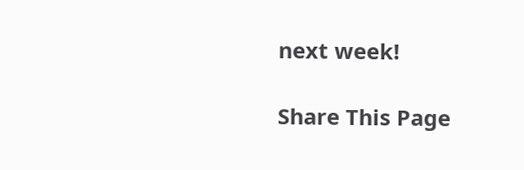next week!

Share This Page